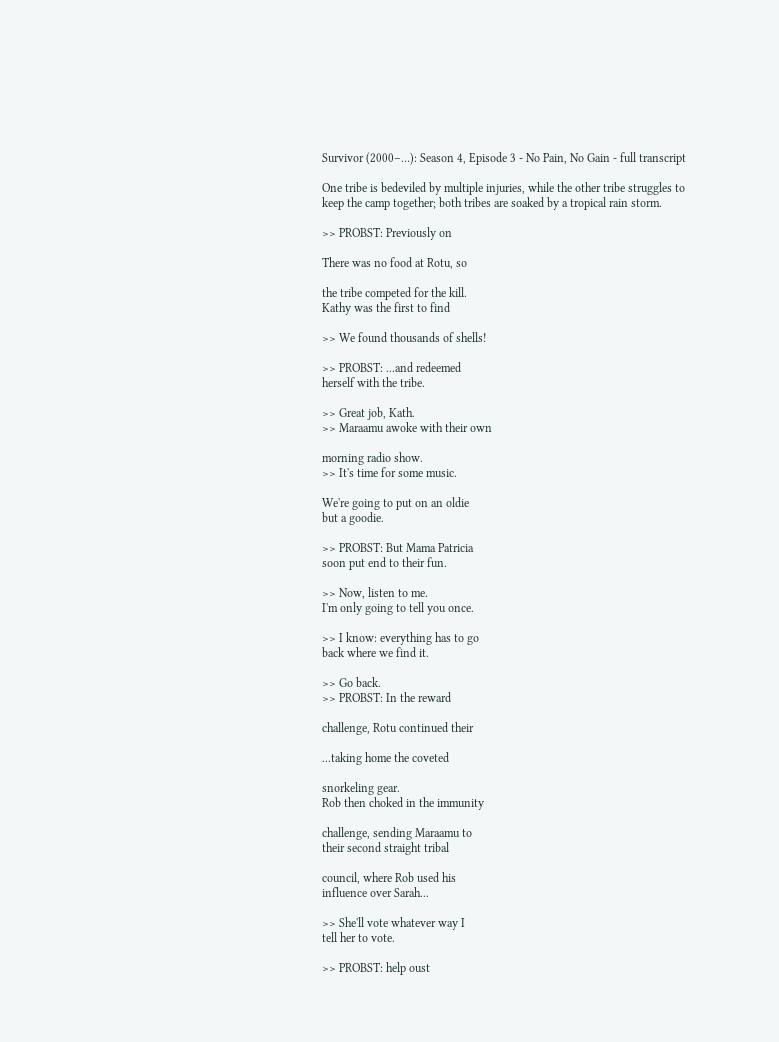Survivor (2000–…): Season 4, Episode 3 - No Pain, No Gain - full transcript

One tribe is bedeviled by multiple injuries, while the other tribe struggles to keep the camp together; both tribes are soaked by a tropical rain storm.

>> PROBST: Previously on

There was no food at Rotu, so

the tribe competed for the kill.
Kathy was the first to find

>> We found thousands of shells!

>> PROBST: ...and redeemed
herself with the tribe.

>> Great job, Kath.
>> Maraamu awoke with their own

morning radio show.
>> It's time for some music.

We're going to put on an oldie
but a goodie.

>> PROBST: But Mama Patricia
soon put end to their fun.

>> Now, listen to me.
I'm only going to tell you once.

>> I know: everything has to go
back where we find it.

>> Go back.
>> PROBST: In the reward

challenge, Rotu continued their

...taking home the coveted

snorkeling gear.
Rob then choked in the immunity

challenge, sending Maraamu to
their second straight tribal

council, where Rob used his
influence over Sarah...

>> She'll vote whatever way I
tell her to vote.

>> PROBST: help oust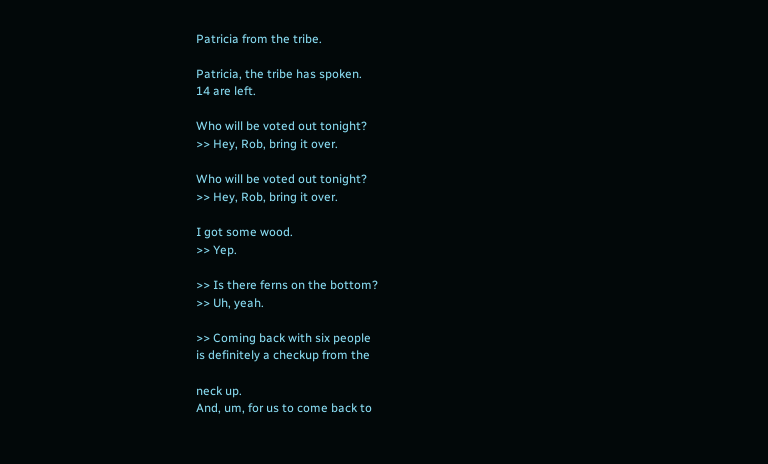Patricia from the tribe.

Patricia, the tribe has spoken.
14 are left.

Who will be voted out tonight?
>> Hey, Rob, bring it over.

Who will be voted out tonight?
>> Hey, Rob, bring it over.

I got some wood.
>> Yep.

>> Is there ferns on the bottom?
>> Uh, yeah.

>> Coming back with six people
is definitely a checkup from the

neck up.
And, um, for us to come back to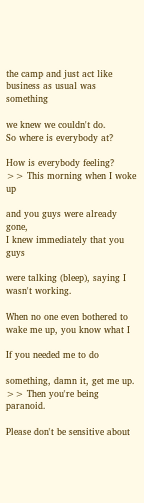the camp and just act like
business as usual was something

we knew we couldn't do.
So where is everybody at?

How is everybody feeling?
>> This morning when I woke up

and you guys were already gone,
I knew immediately that you guys

were talking (bleep), saying I
wasn't working.

When no one even bothered to
wake me up, you know what I

If you needed me to do

something, damn it, get me up.
>> Then you're being paranoid.

Please don't be sensitive about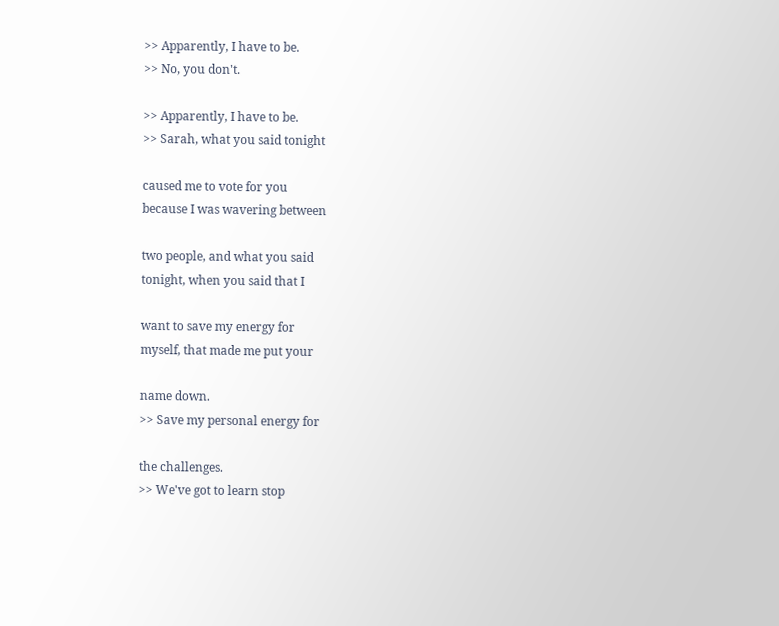>> Apparently, I have to be.
>> No, you don't.

>> Apparently, I have to be.
>> Sarah, what you said tonight

caused me to vote for you
because I was wavering between

two people, and what you said
tonight, when you said that I

want to save my energy for
myself, that made me put your

name down.
>> Save my personal energy for

the challenges.
>> We've got to learn stop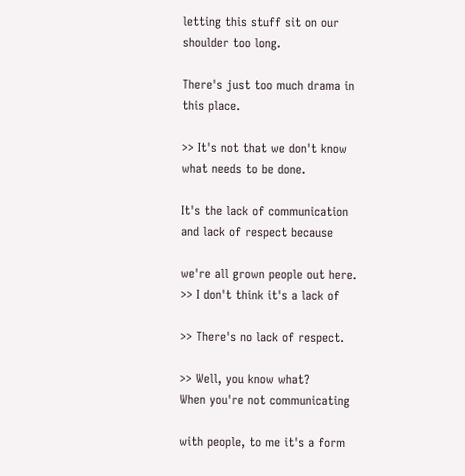letting this stuff sit on our
shoulder too long.

There's just too much drama in
this place.

>> It's not that we don't know
what needs to be done.

It's the lack of communication
and lack of respect because

we're all grown people out here.
>> I don't think it's a lack of

>> There's no lack of respect.

>> Well, you know what?
When you're not communicating

with people, to me it's a form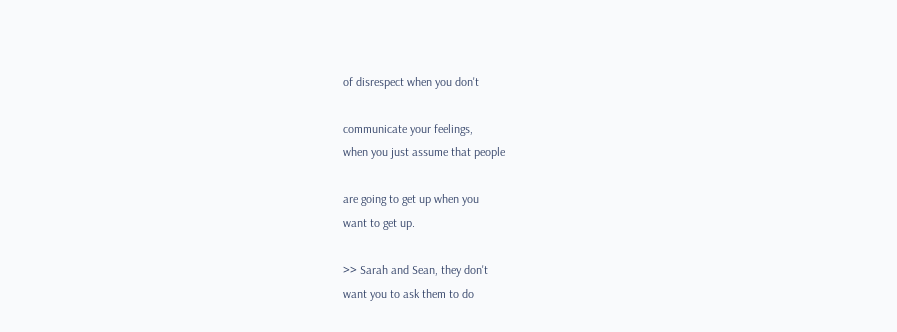of disrespect when you don't

communicate your feelings,
when you just assume that people

are going to get up when you
want to get up.

>> Sarah and Sean, they don't
want you to ask them to do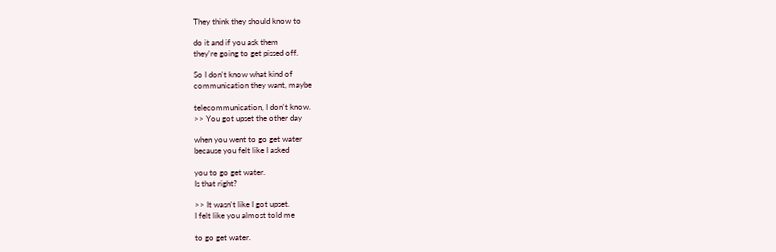They think they should know to

do it and if you ask them
they're going to get pissed off.

So I don't know what kind of
communication they want, maybe

telecommunication, I don't know.
>> You got upset the other day

when you went to go get water
because you felt like I asked

you to go get water.
Is that right?

>> It wasn't like I got upset.
I felt like you almost told me

to go get water.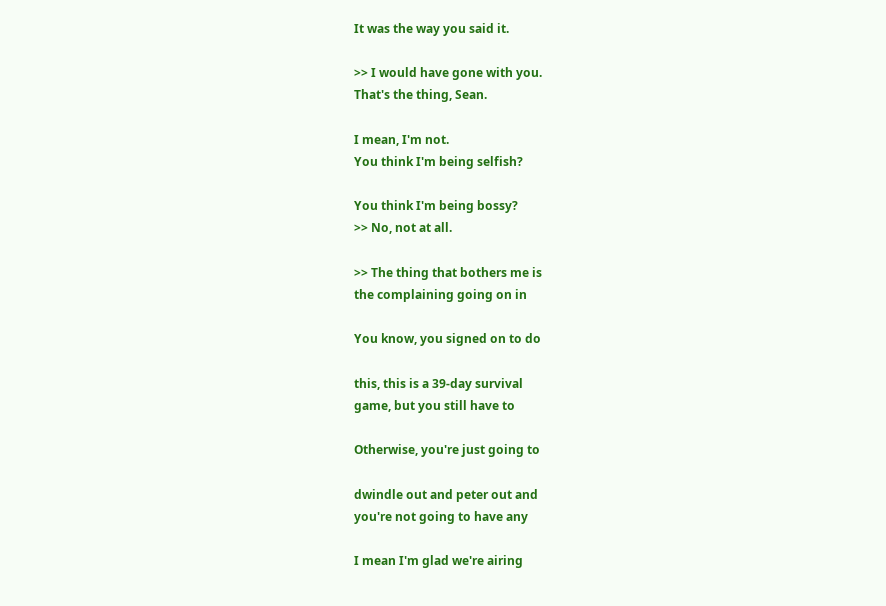It was the way you said it.

>> I would have gone with you.
That's the thing, Sean.

I mean, I'm not.
You think I'm being selfish?

You think I'm being bossy?
>> No, not at all.

>> The thing that bothers me is
the complaining going on in

You know, you signed on to do

this, this is a 39-day survival
game, but you still have to

Otherwise, you're just going to

dwindle out and peter out and
you're not going to have any

I mean I'm glad we're airing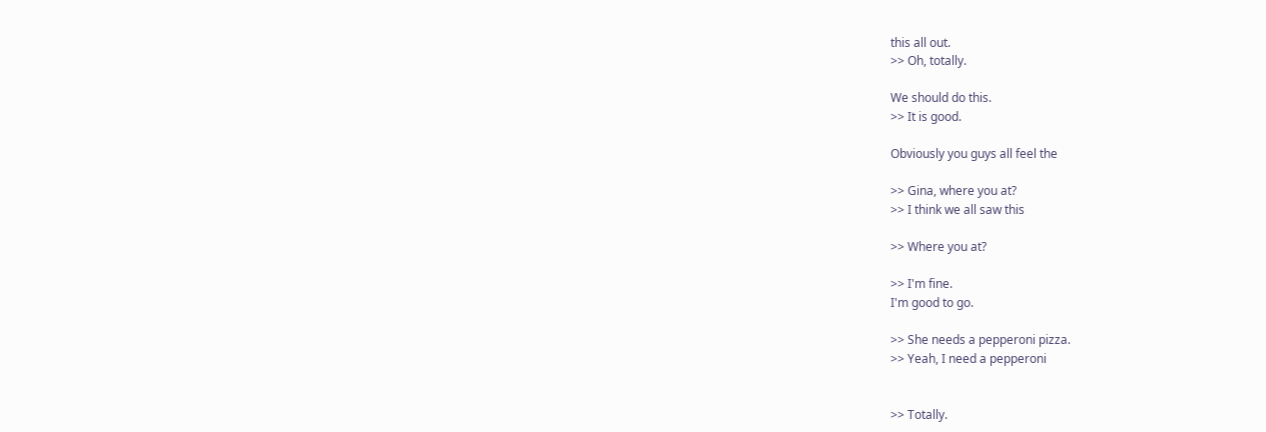this all out.
>> Oh, totally.

We should do this.
>> It is good.

Obviously you guys all feel the

>> Gina, where you at?
>> I think we all saw this

>> Where you at?

>> I'm fine.
I'm good to go.

>> She needs a pepperoni pizza.
>> Yeah, I need a pepperoni


>> Totally.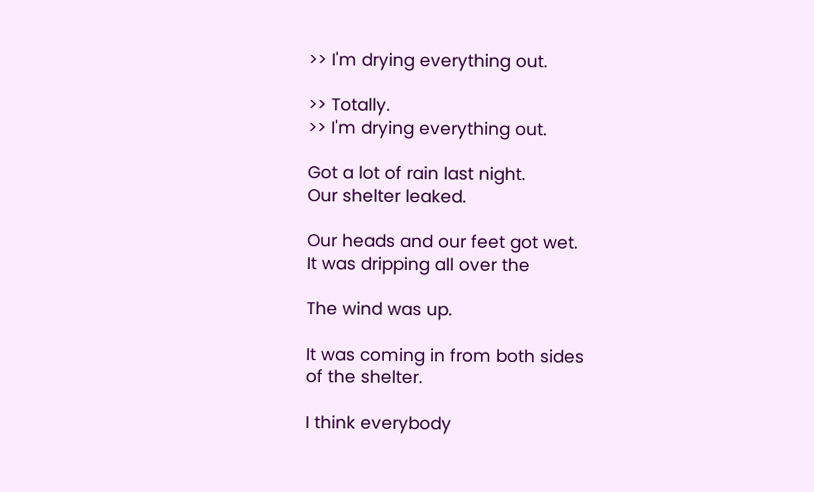>> I'm drying everything out.

>> Totally.
>> I'm drying everything out.

Got a lot of rain last night.
Our shelter leaked.

Our heads and our feet got wet.
It was dripping all over the

The wind was up.

It was coming in from both sides
of the shelter.

I think everybody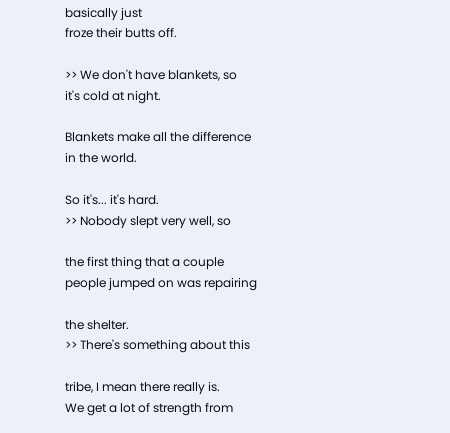basically just
froze their butts off.

>> We don't have blankets, so
it's cold at night.

Blankets make all the difference
in the world.

So it's... it's hard.
>> Nobody slept very well, so

the first thing that a couple
people jumped on was repairing

the shelter.
>> There's something about this

tribe, I mean there really is.
We get a lot of strength from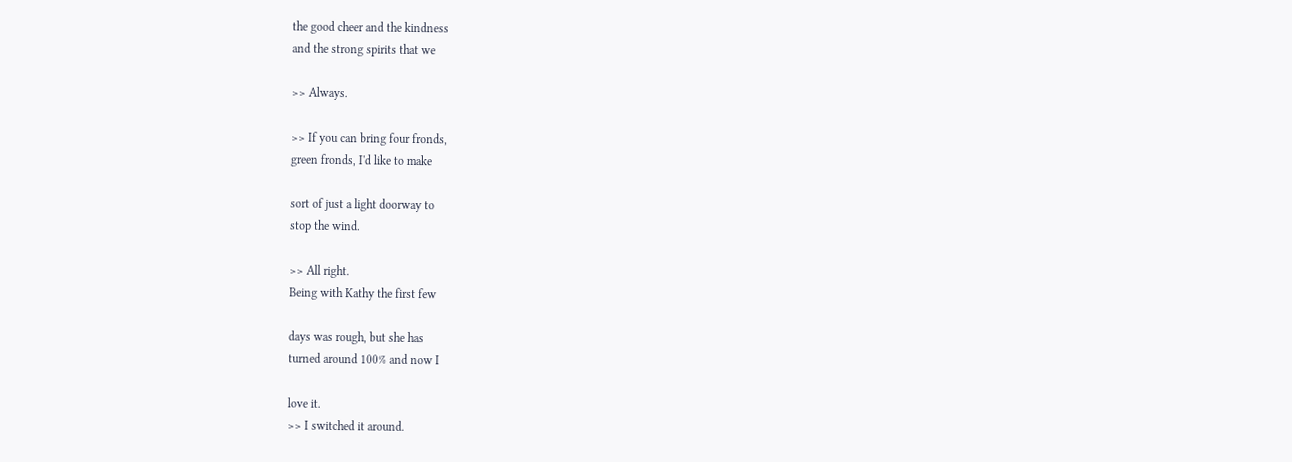the good cheer and the kindness
and the strong spirits that we

>> Always.

>> If you can bring four fronds,
green fronds, I'd like to make

sort of just a light doorway to
stop the wind.

>> All right.
Being with Kathy the first few

days was rough, but she has
turned around 100% and now I

love it.
>> I switched it around.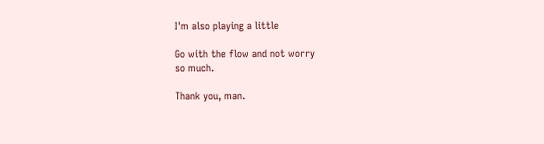I'm also playing a little

Go with the flow and not worry
so much.

Thank you, man.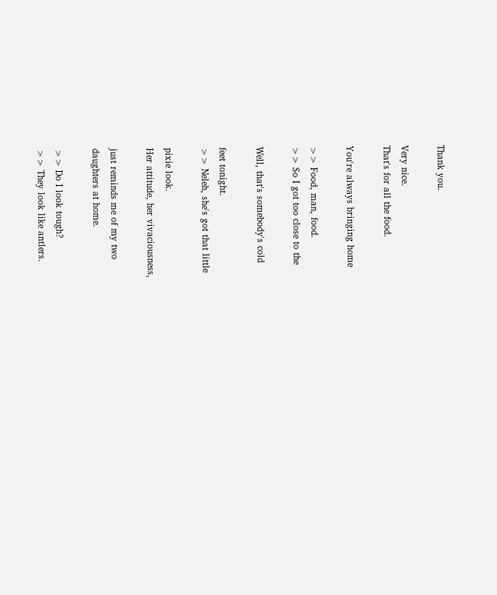Thank you.

Very nice.
That's for all the food.

You're always bringing home

>> Food, man, food.
>> So I got too close to the

Well, that's somebody's cold

feet tonight.
>> Neleh, she's got that little

pixie look.
Her attitude, her vivaciousness,

just reminds me of my two
daughters at home.

>> Do I look tough?
>> They look like antlers.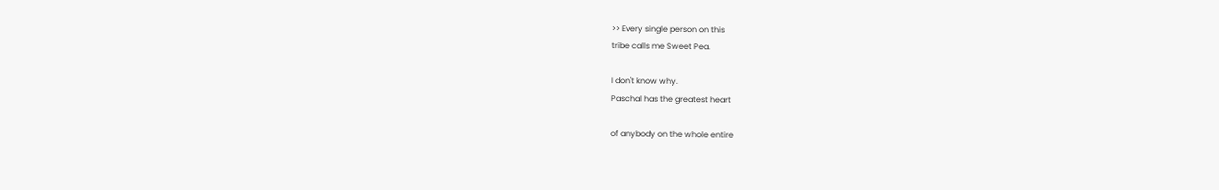>> Every single person on this
tribe calls me Sweet Pea.

I don't know why.
Paschal has the greatest heart

of anybody on the whole entire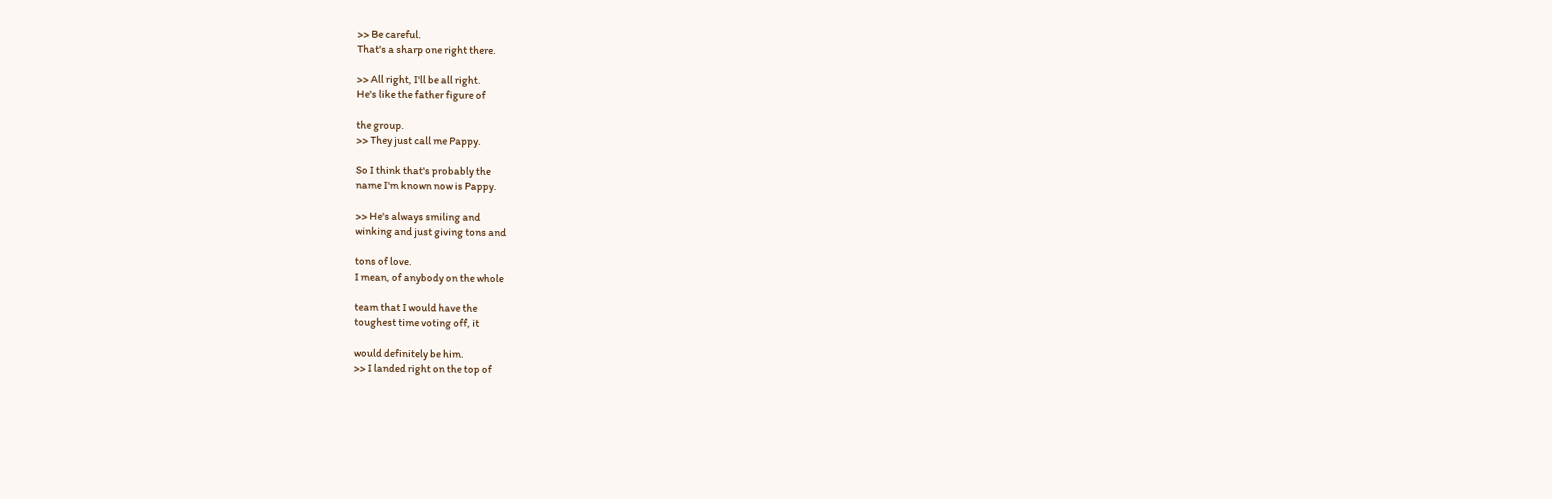>> Be careful.
That's a sharp one right there.

>> All right, I'll be all right.
He's like the father figure of

the group.
>> They just call me Pappy.

So I think that's probably the
name I'm known now is Pappy.

>> He's always smiling and
winking and just giving tons and

tons of love.
I mean, of anybody on the whole

team that I would have the
toughest time voting off, it

would definitely be him.
>> I landed right on the top of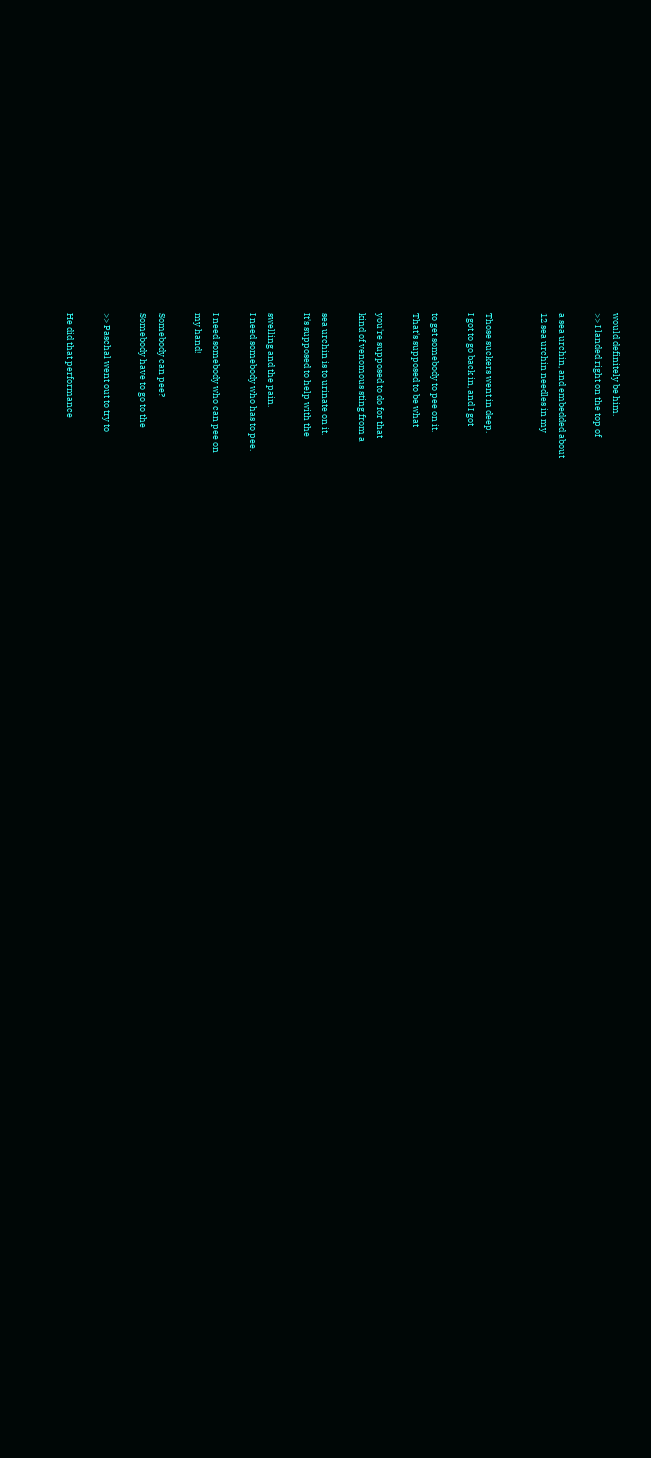would definitely be him.
>> I landed right on the top of

a sea urchin, and embedded about
12 sea urchin needles in my


Those suckers went in deep.
I got to go back in, and I got

to get somebody to pee on it.
That's supposed to be what

you're supposed to do for that
kind of venomous sting from a

sea urchin is to urinate on it.
It's supposed to help with the

swelling and the pain.
I need somebody who has to pee.

I need somebody who can pee on
my hand!

Somebody can pee?
Somebody have to go to the

>> Paschal went out to try to

He did that performance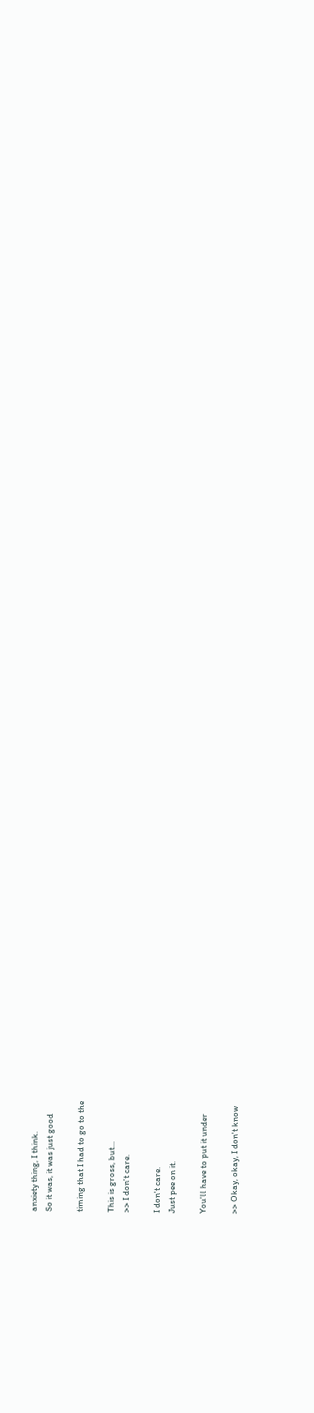anxiety thing, I think.
So it was, it was just good

timing that I had to go to the

This is gross, but...
>> I don't care.

I don't care.
Just pee on it.

You'll have to put it under

>> Okay, okay, I don't know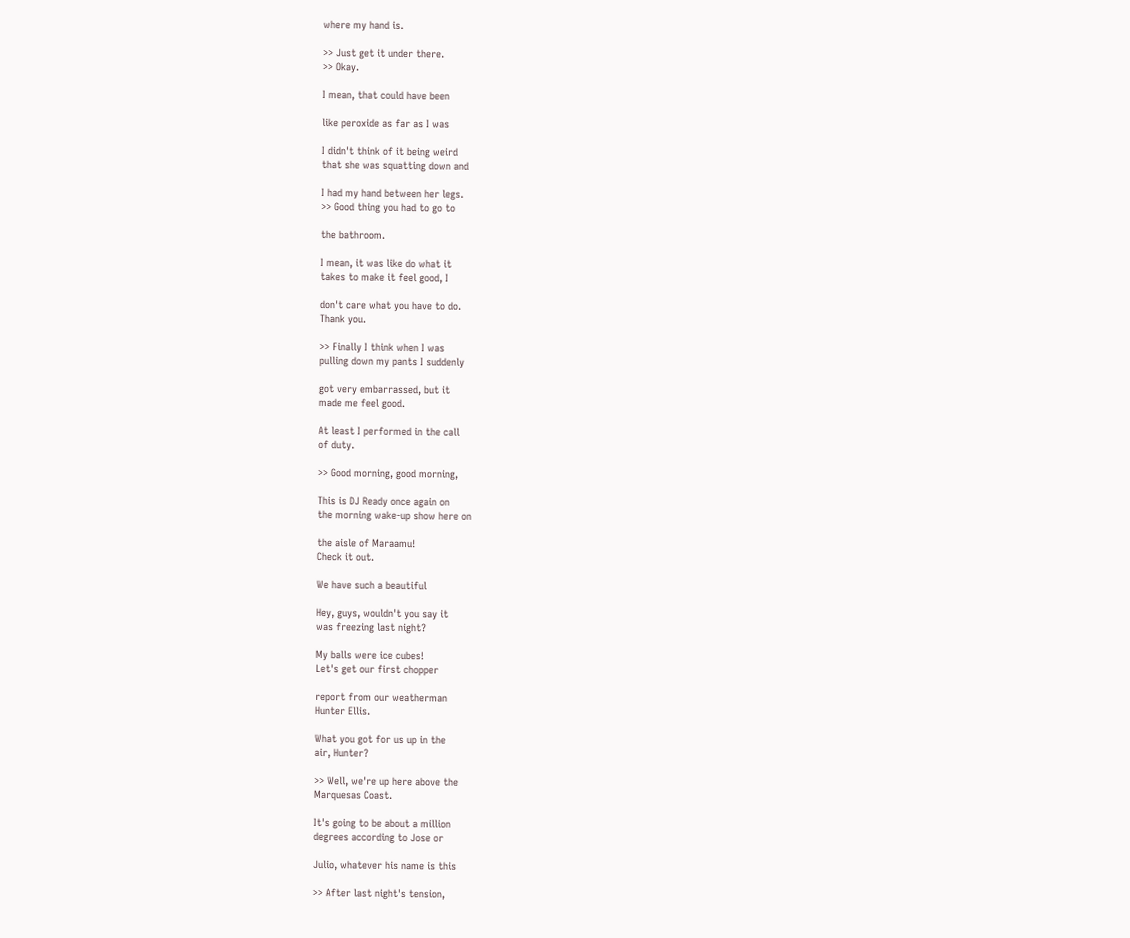where my hand is.

>> Just get it under there.
>> Okay.

I mean, that could have been

like peroxide as far as I was

I didn't think of it being weird
that she was squatting down and

I had my hand between her legs.
>> Good thing you had to go to

the bathroom.

I mean, it was like do what it
takes to make it feel good, I

don't care what you have to do.
Thank you.

>> Finally I think when I was
pulling down my pants I suddenly

got very embarrassed, but it
made me feel good.

At least I performed in the call
of duty.

>> Good morning, good morning,

This is DJ Ready once again on
the morning wake-up show here on

the aisle of Maraamu!
Check it out.

We have such a beautiful

Hey, guys, wouldn't you say it
was freezing last night?

My balls were ice cubes!
Let's get our first chopper

report from our weatherman
Hunter Ellis.

What you got for us up in the
air, Hunter?

>> Well, we're up here above the
Marquesas Coast.

It's going to be about a million
degrees according to Jose or

Julio, whatever his name is this

>> After last night's tension,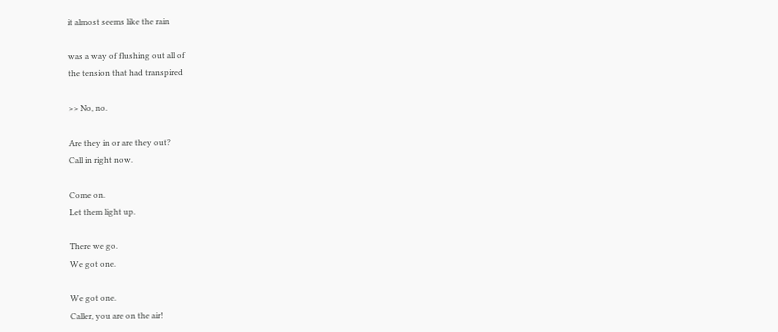it almost seems like the rain

was a way of flushing out all of
the tension that had transpired

>> No, no.

Are they in or are they out?
Call in right now.

Come on.
Let them light up.

There we go.
We got one.

We got one.
Caller, you are on the air!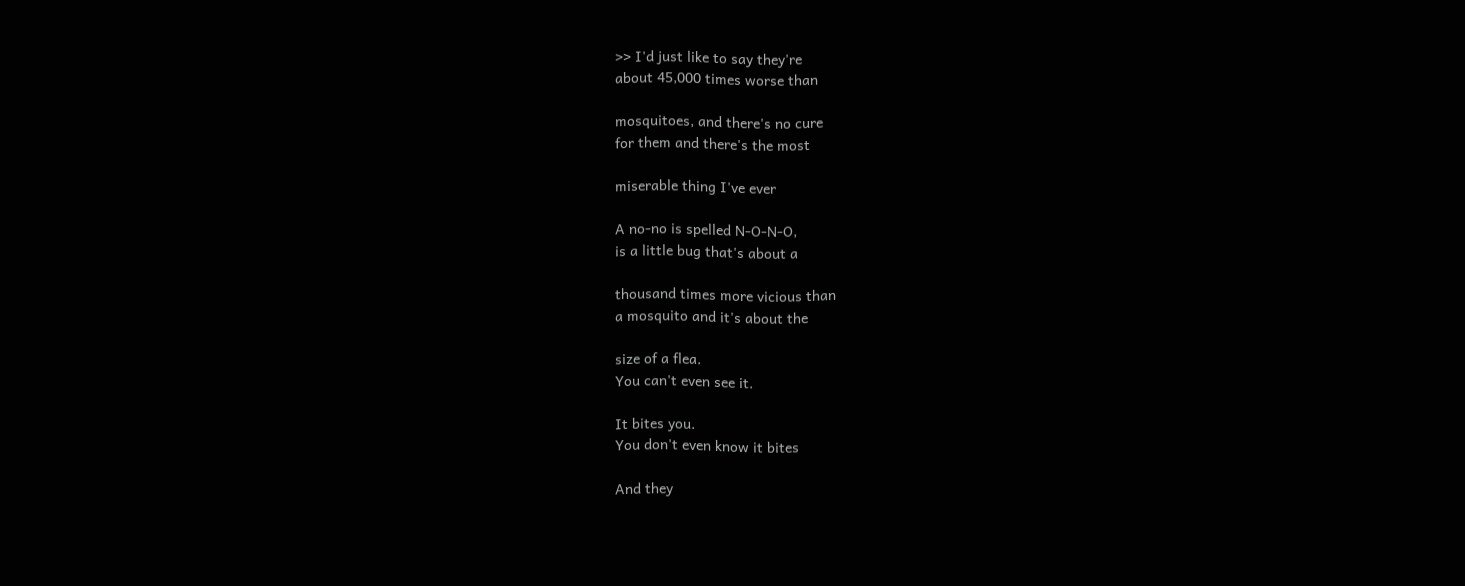>> I'd just like to say they're
about 45,000 times worse than

mosquitoes, and there's no cure
for them and there's the most

miserable thing I've ever

A no-no is spelled N-O-N-O,
is a little bug that's about a

thousand times more vicious than
a mosquito and it's about the

size of a flea.
You can't even see it.

It bites you.
You don't even know it bites

And they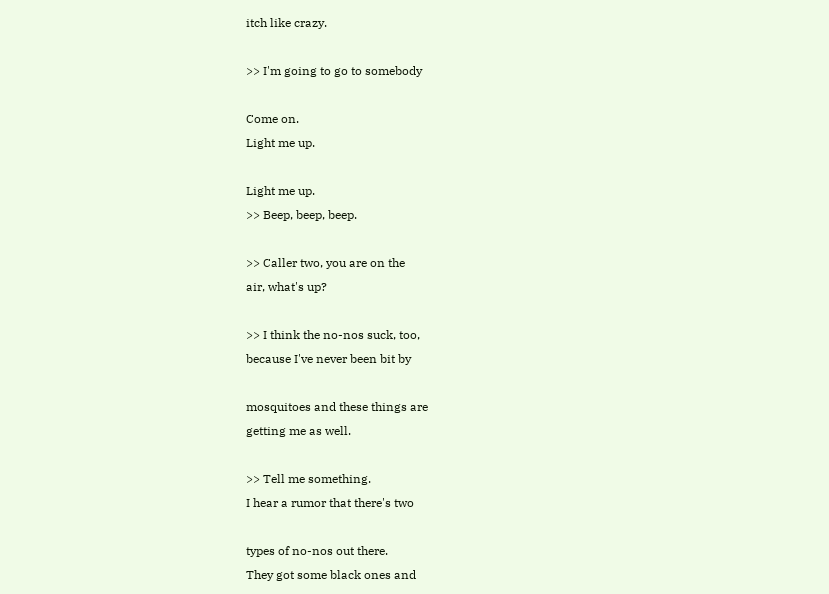itch like crazy.

>> I'm going to go to somebody

Come on.
Light me up.

Light me up.
>> Beep, beep, beep.

>> Caller two, you are on the
air, what's up?

>> I think the no-nos suck, too,
because I've never been bit by

mosquitoes and these things are
getting me as well.

>> Tell me something.
I hear a rumor that there's two

types of no-nos out there.
They got some black ones and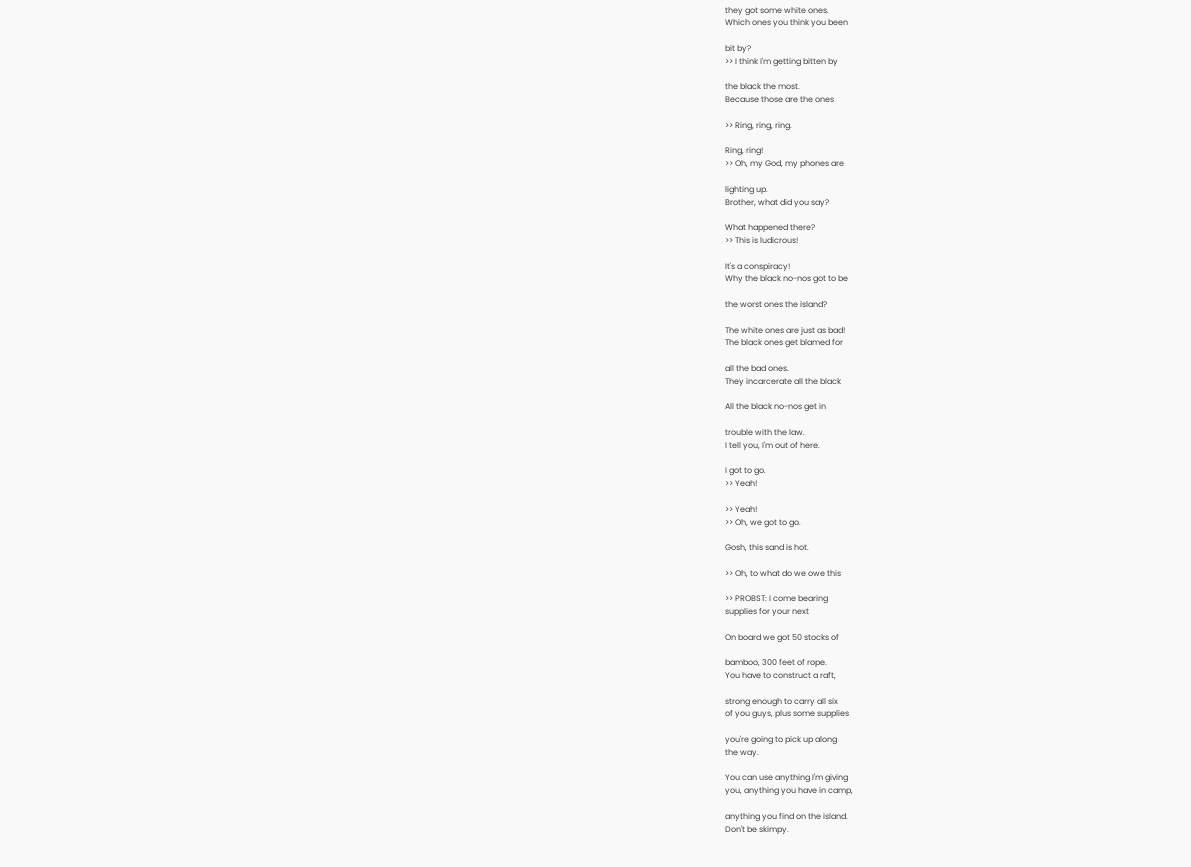they got some white ones.
Which ones you think you been

bit by?
>> I think I'm getting bitten by

the black the most.
Because those are the ones

>> Ring, ring, ring.

Ring, ring!
>> Oh, my God, my phones are

lighting up.
Brother, what did you say?

What happened there?
>> This is ludicrous!

It's a conspiracy!
Why the black no-nos got to be

the worst ones the island?

The white ones are just as bad!
The black ones get blamed for

all the bad ones.
They incarcerate all the black

All the black no-nos get in

trouble with the law.
I tell you, I'm out of here.

I got to go.
>> Yeah!

>> Yeah!
>> Oh, we got to go.

Gosh, this sand is hot.

>> Oh, to what do we owe this

>> PROBST: I come bearing
supplies for your next

On board we got 50 stocks of

bamboo, 300 feet of rope.
You have to construct a raft,

strong enough to carry all six
of you guys, plus some supplies

you're going to pick up along
the way.

You can use anything I'm giving
you, anything you have in camp,

anything you find on the island.
Don't be skimpy.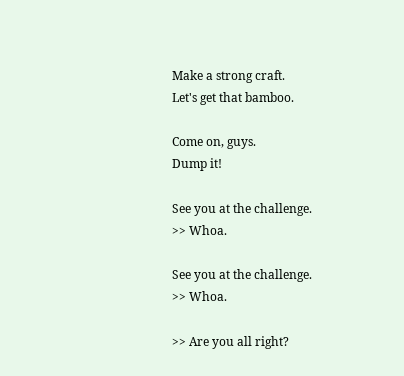Make a strong craft.
Let's get that bamboo.

Come on, guys.
Dump it!

See you at the challenge.
>> Whoa.

See you at the challenge.
>> Whoa.

>> Are you all right?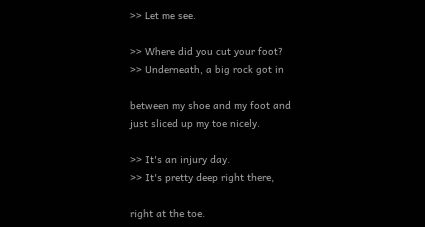>> Let me see.

>> Where did you cut your foot?
>> Underneath, a big rock got in

between my shoe and my foot and
just sliced up my toe nicely.

>> It's an injury day.
>> It's pretty deep right there,

right at the toe.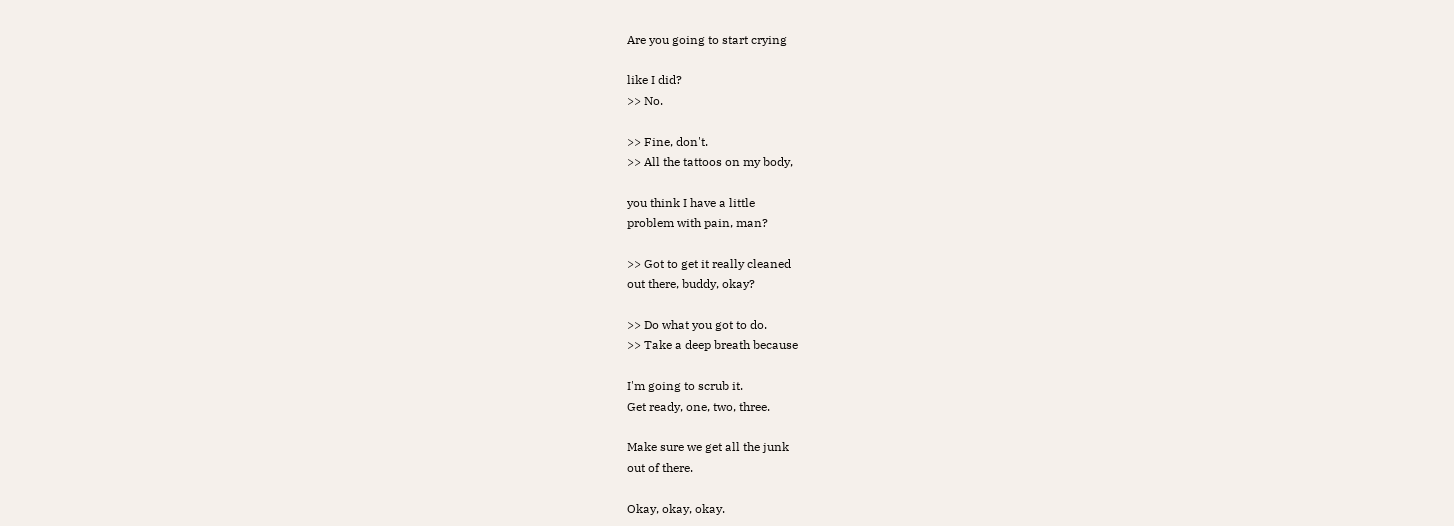Are you going to start crying

like I did?
>> No.

>> Fine, don't.
>> All the tattoos on my body,

you think I have a little
problem with pain, man?

>> Got to get it really cleaned
out there, buddy, okay?

>> Do what you got to do.
>> Take a deep breath because

I'm going to scrub it.
Get ready, one, two, three.

Make sure we get all the junk
out of there.

Okay, okay, okay.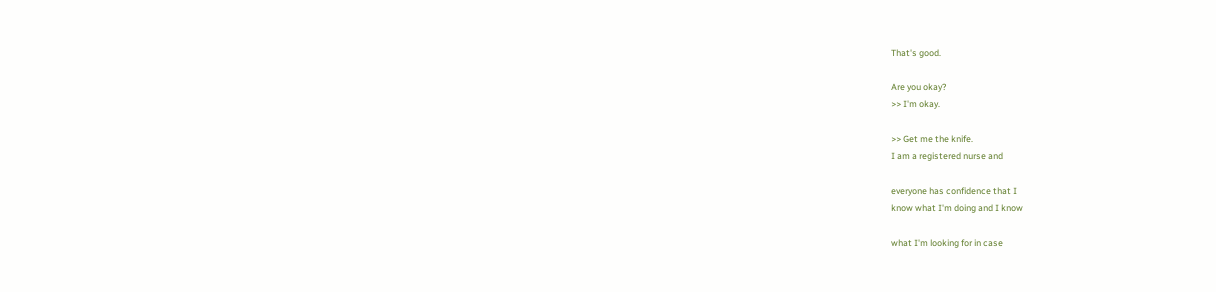That's good.

Are you okay?
>> I'm okay.

>> Get me the knife.
I am a registered nurse and

everyone has confidence that I
know what I'm doing and I know

what I'm looking for in case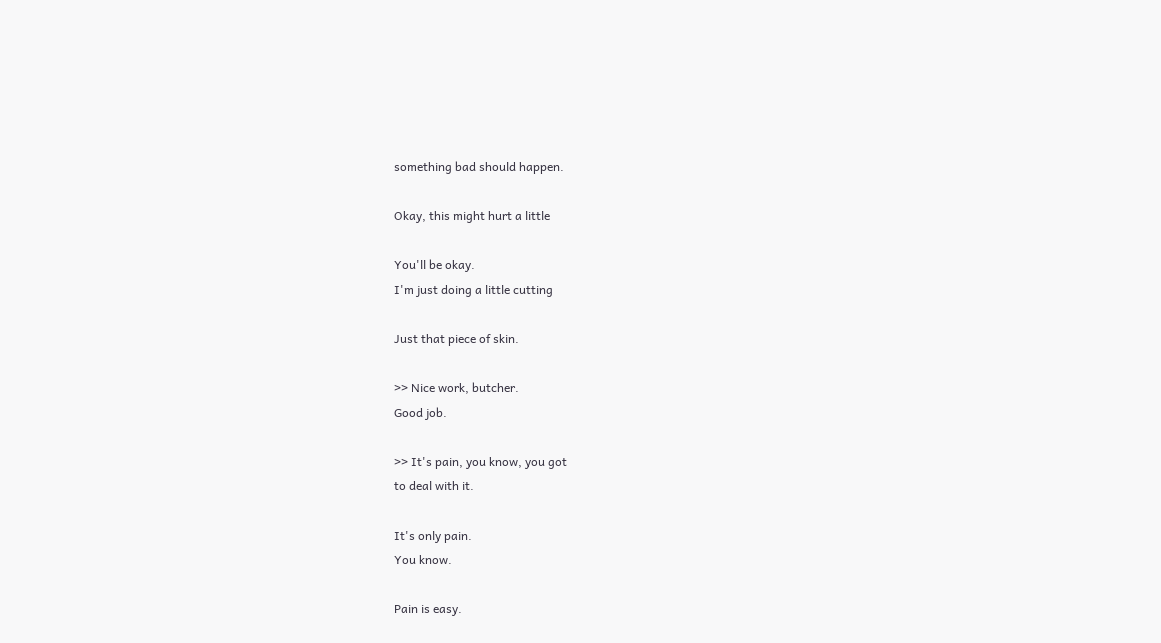something bad should happen.

Okay, this might hurt a little

You'll be okay.
I'm just doing a little cutting

Just that piece of skin.

>> Nice work, butcher.
Good job.

>> It's pain, you know, you got
to deal with it.

It's only pain.
You know.

Pain is easy.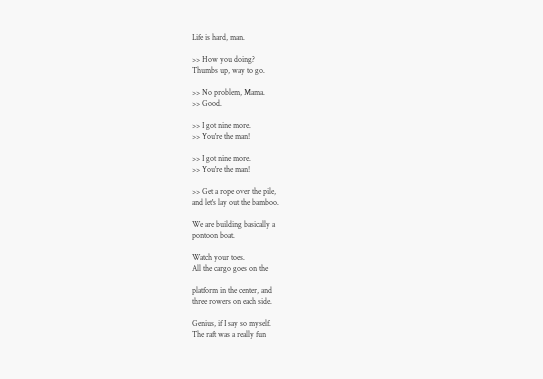Life is hard, man.

>> How you doing?
Thumbs up, way to go.

>> No problem, Mama.
>> Good.

>> I got nine more.
>> You're the man!

>> I got nine more.
>> You're the man!

>> Get a rope over the pile,
and let's lay out the bamboo.

We are building basically a
pontoon boat.

Watch your toes.
All the cargo goes on the

platform in the center, and
three rowers on each side.

Genius, if I say so myself.
The raft was a really fun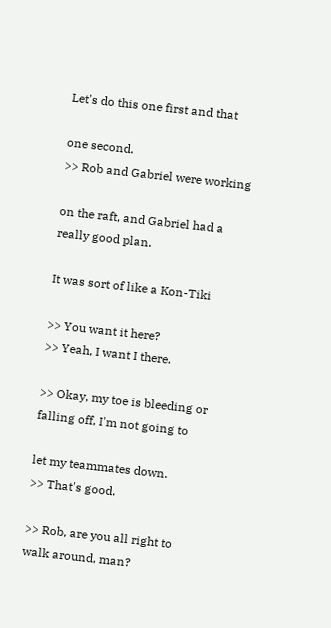Let's do this one first and that

one second.
>> Rob and Gabriel were working

on the raft, and Gabriel had a
really good plan.

It was sort of like a Kon-Tiki

>> You want it here?
>> Yeah, I want I there.

>> Okay, my toe is bleeding or
falling off, I'm not going to

let my teammates down.
>> That's good.

>> Rob, are you all right to
walk around, man?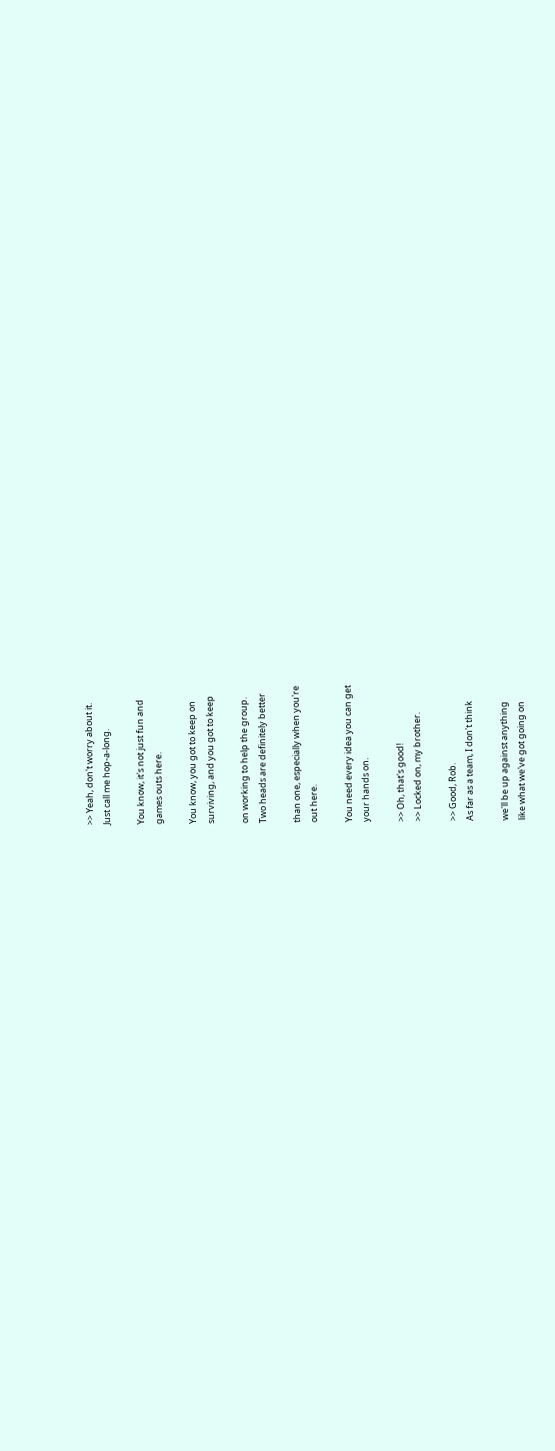>> Yeah, don't worry about it.
Just call me hop-a-long.

You know, it's not just fun and
games outs here.

You know, you got to keep on
surviving, and you got to keep

on working to help the group.
Two heads are definitely better

than one, especially when you're
out here.

You need every idea you can get
your hands on.

>> Oh, that's good!
>> Locked on, my brother.

>> Good, Rob.
As far as a team, I don't think

we'll be up against anything
like what we've got going on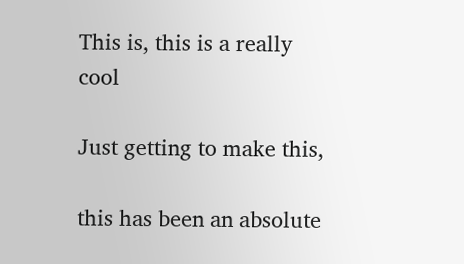This is, this is a really cool

Just getting to make this,

this has been an absolute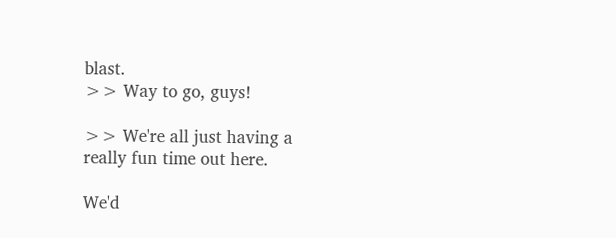blast.
>> Way to go, guys!

>> We're all just having a
really fun time out here.

We'd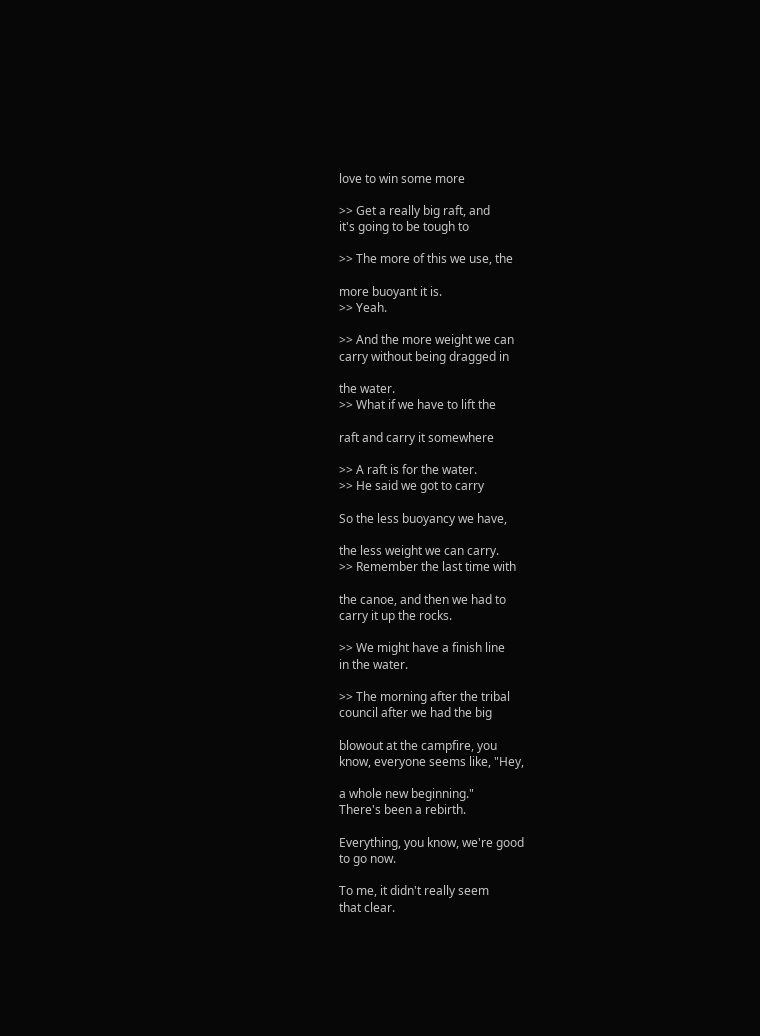love to win some more

>> Get a really big raft, and
it's going to be tough to

>> The more of this we use, the

more buoyant it is.
>> Yeah.

>> And the more weight we can
carry without being dragged in

the water.
>> What if we have to lift the

raft and carry it somewhere

>> A raft is for the water.
>> He said we got to carry

So the less buoyancy we have,

the less weight we can carry.
>> Remember the last time with

the canoe, and then we had to
carry it up the rocks.

>> We might have a finish line
in the water.

>> The morning after the tribal
council after we had the big

blowout at the campfire, you
know, everyone seems like, "Hey,

a whole new beginning."
There's been a rebirth.

Everything, you know, we're good
to go now.

To me, it didn't really seem
that clear.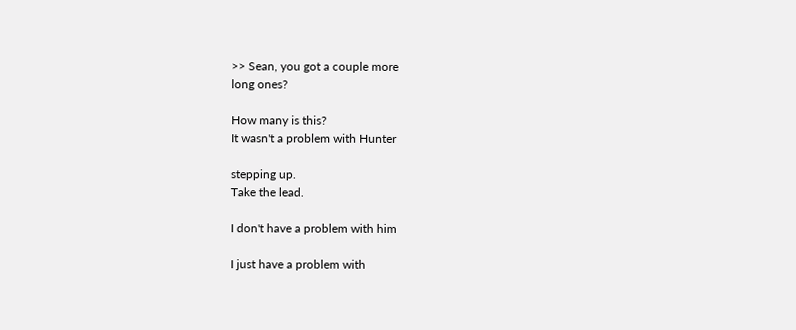>> Sean, you got a couple more
long ones?

How many is this?
It wasn't a problem with Hunter

stepping up.
Take the lead.

I don't have a problem with him

I just have a problem with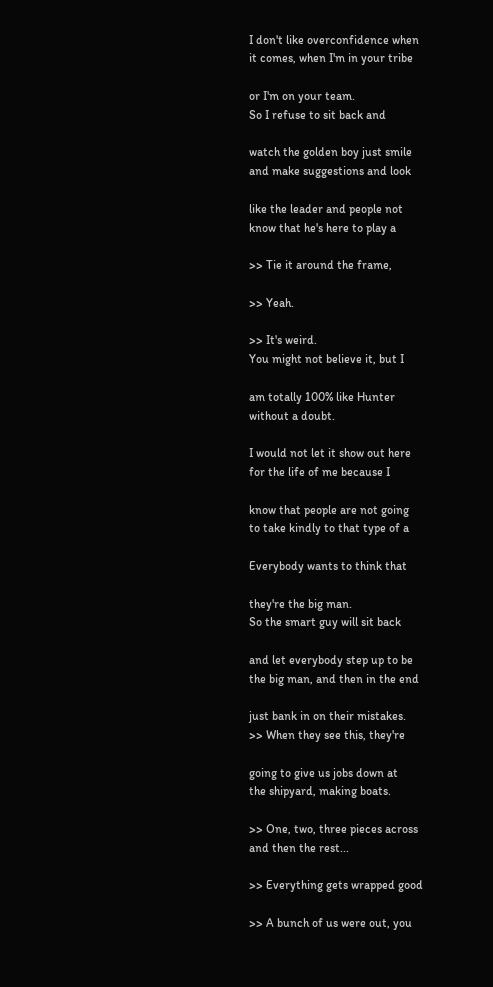I don't like overconfidence when
it comes, when I'm in your tribe

or I'm on your team.
So I refuse to sit back and

watch the golden boy just smile
and make suggestions and look

like the leader and people not
know that he's here to play a

>> Tie it around the frame,

>> Yeah.

>> It's weird.
You might not believe it, but I

am totally 100% like Hunter
without a doubt.

I would not let it show out here
for the life of me because I

know that people are not going
to take kindly to that type of a

Everybody wants to think that

they're the big man.
So the smart guy will sit back

and let everybody step up to be
the big man, and then in the end

just bank in on their mistakes.
>> When they see this, they're

going to give us jobs down at
the shipyard, making boats.

>> One, two, three pieces across
and then the rest...

>> Everything gets wrapped good

>> A bunch of us were out, you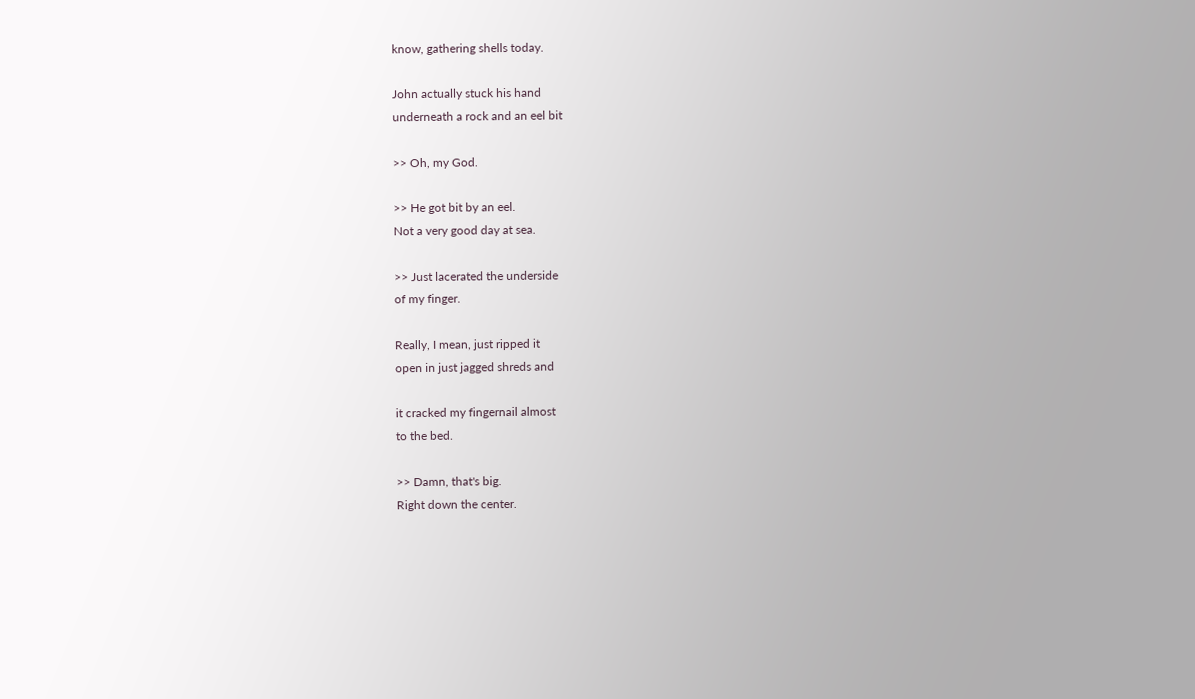know, gathering shells today.

John actually stuck his hand
underneath a rock and an eel bit

>> Oh, my God.

>> He got bit by an eel.
Not a very good day at sea.

>> Just lacerated the underside
of my finger.

Really, I mean, just ripped it
open in just jagged shreds and

it cracked my fingernail almost
to the bed.

>> Damn, that's big.
Right down the center.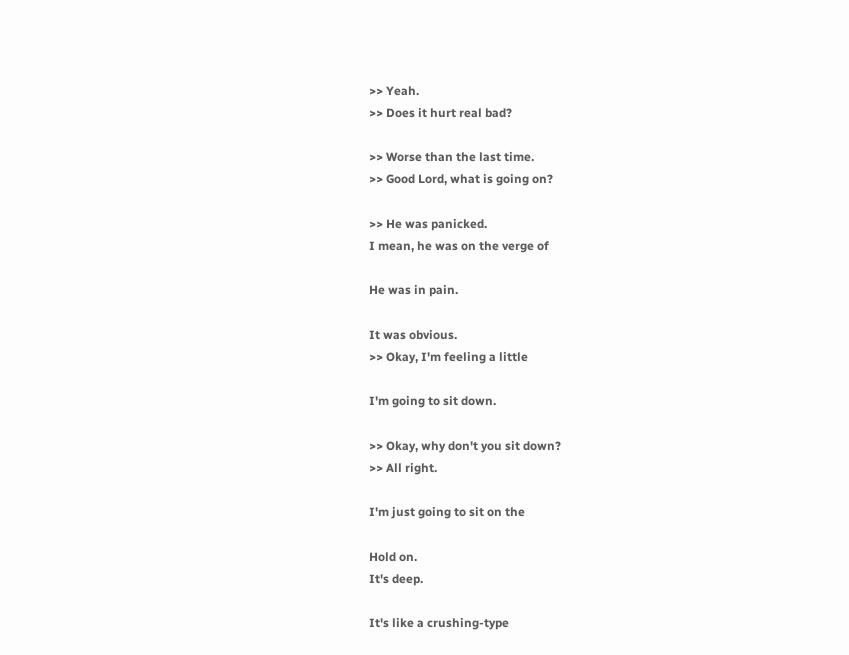>> Yeah.
>> Does it hurt real bad?

>> Worse than the last time.
>> Good Lord, what is going on?

>> He was panicked.
I mean, he was on the verge of

He was in pain.

It was obvious.
>> Okay, I'm feeling a little

I'm going to sit down.

>> Okay, why don't you sit down?
>> All right.

I'm just going to sit on the

Hold on.
It's deep.

It's like a crushing-type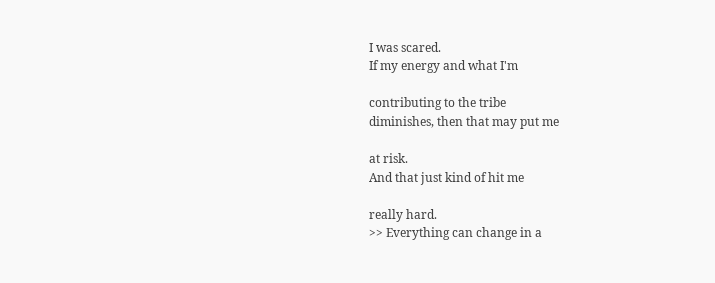I was scared.
If my energy and what I'm

contributing to the tribe
diminishes, then that may put me

at risk.
And that just kind of hit me

really hard.
>> Everything can change in a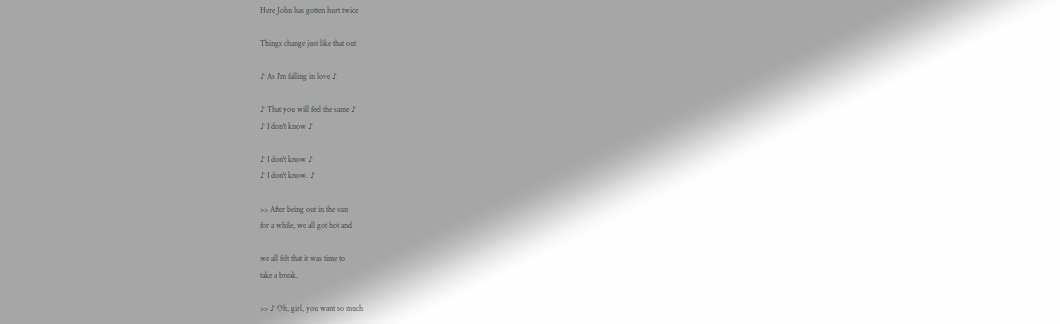Here John has gotten hurt twice

Things change just like that out

♪ As I'm falling in love ♪

♪ That you will feel the same ♪
♪ I don't know ♪

♪ I don't know ♪
♪ I don't know. ♪

>> After being out in the sun
for a while, we all got hot and

we all felt that it was time to
take a break.

>> ♪ Oh, girl, you want so much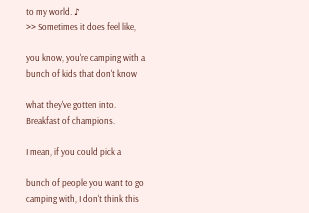to my world. ♪
>> Sometimes it does feel like,

you know, you're camping with a
bunch of kids that don't know

what they've gotten into.
Breakfast of champions.

I mean, if you could pick a

bunch of people you want to go
camping with, I don't think this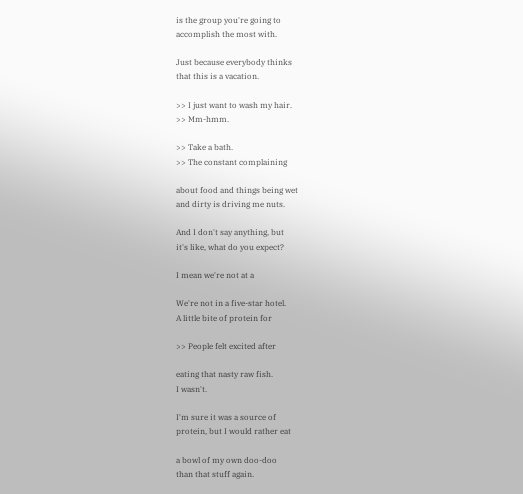is the group you're going to
accomplish the most with.

Just because everybody thinks
that this is a vacation.

>> I just want to wash my hair.
>> Mm-hmm.

>> Take a bath.
>> The constant complaining

about food and things being wet
and dirty is driving me nuts.

And I don't say anything, but
it's like, what do you expect?

I mean we're not at a

We're not in a five-star hotel.
A little bite of protein for

>> People felt excited after

eating that nasty raw fish.
I wasn't.

I'm sure it was a source of
protein, but I would rather eat

a bowl of my own doo-doo
than that stuff again.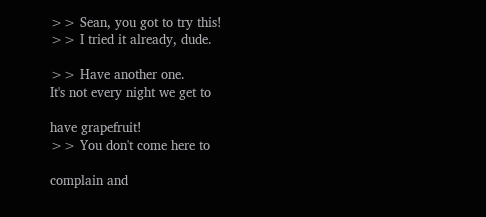>> Sean, you got to try this!
>> I tried it already, dude.

>> Have another one.
It's not every night we get to

have grapefruit!
>> You don't come here to

complain and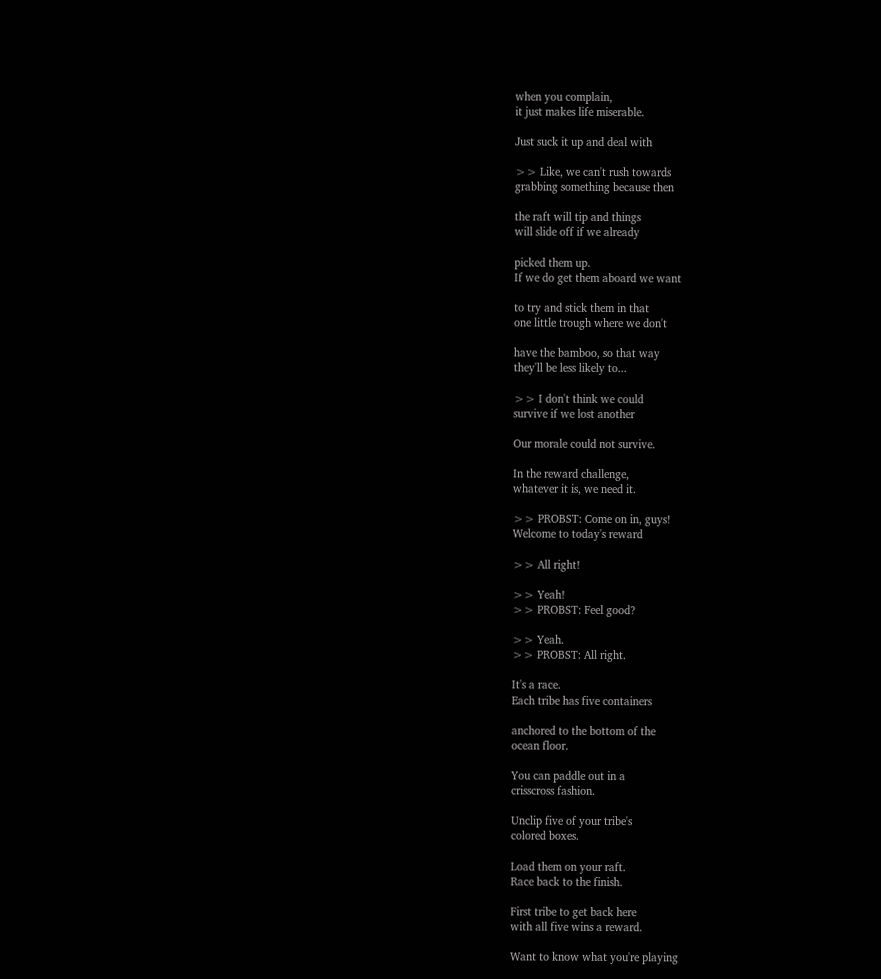when you complain,
it just makes life miserable.

Just suck it up and deal with

>> Like, we can't rush towards
grabbing something because then

the raft will tip and things
will slide off if we already

picked them up.
If we do get them aboard we want

to try and stick them in that
one little trough where we don't

have the bamboo, so that way
they'll be less likely to...

>> I don't think we could
survive if we lost another

Our morale could not survive.

In the reward challenge,
whatever it is, we need it.

>> PROBST: Come on in, guys!
Welcome to today's reward

>> All right!

>> Yeah!
>> PROBST: Feel good?

>> Yeah.
>> PROBST: All right.

It's a race.
Each tribe has five containers

anchored to the bottom of the
ocean floor.

You can paddle out in a
crisscross fashion.

Unclip five of your tribe's
colored boxes.

Load them on your raft.
Race back to the finish.

First tribe to get back here
with all five wins a reward.

Want to know what you're playing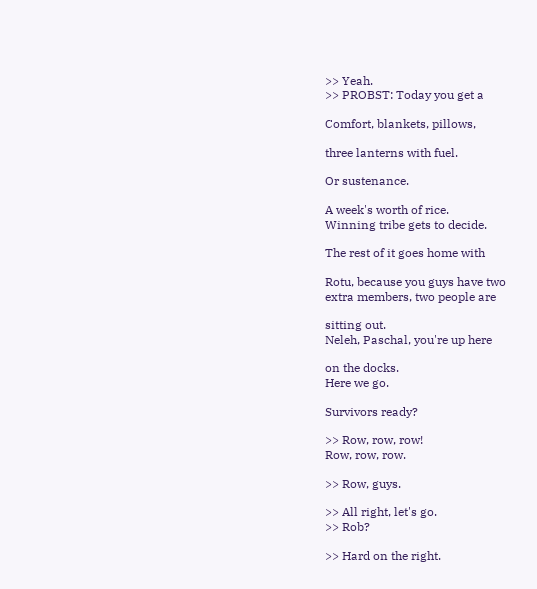>> Yeah.
>> PROBST: Today you get a

Comfort, blankets, pillows,

three lanterns with fuel.

Or sustenance.

A week's worth of rice.
Winning tribe gets to decide.

The rest of it goes home with

Rotu, because you guys have two
extra members, two people are

sitting out.
Neleh, Paschal, you're up here

on the docks.
Here we go.

Survivors ready?

>> Row, row, row!
Row, row, row.

>> Row, guys.

>> All right, let's go.
>> Rob?

>> Hard on the right.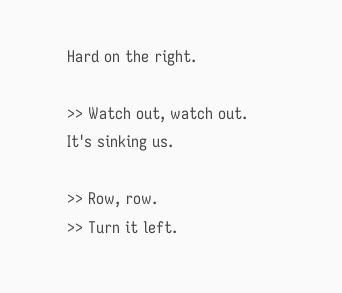Hard on the right.

>> Watch out, watch out.
It's sinking us.

>> Row, row.
>> Turn it left.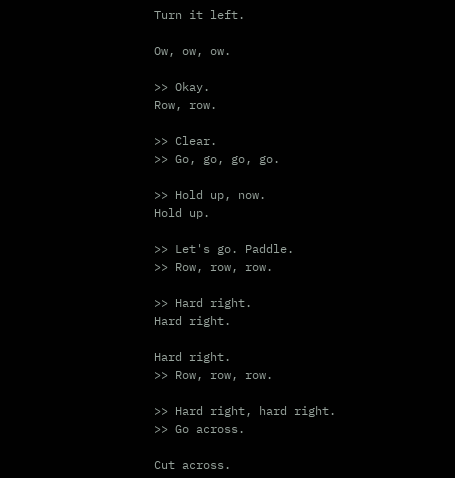Turn it left.

Ow, ow, ow.

>> Okay.
Row, row.

>> Clear.
>> Go, go, go, go.

>> Hold up, now.
Hold up.

>> Let's go. Paddle.
>> Row, row, row.

>> Hard right.
Hard right.

Hard right.
>> Row, row, row.

>> Hard right, hard right.
>> Go across.

Cut across.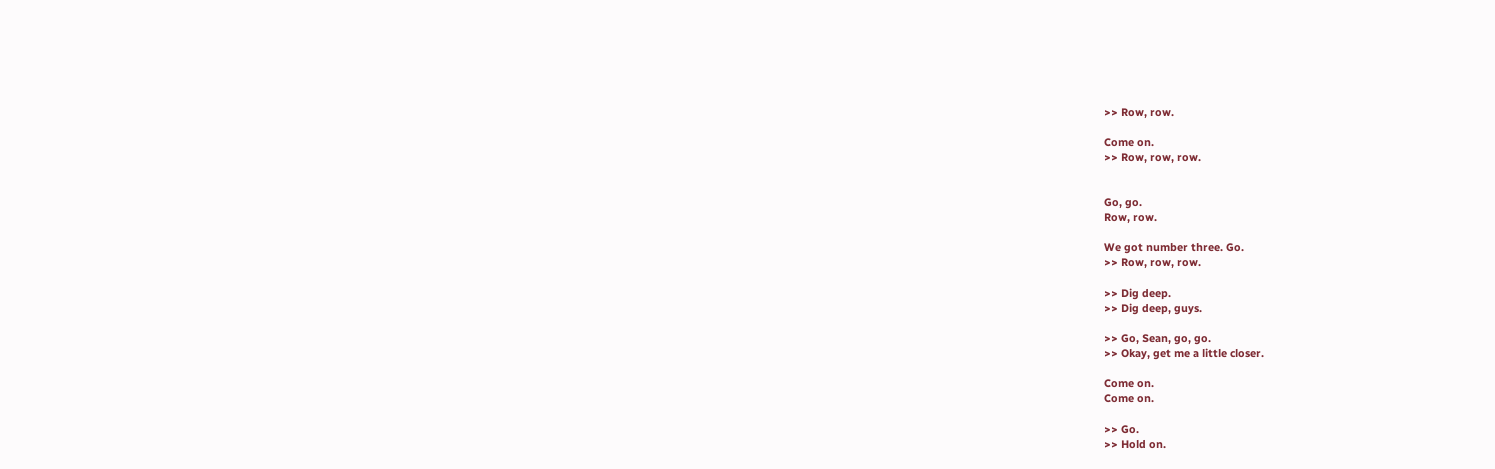>> Row, row.

Come on.
>> Row, row, row.


Go, go.
Row, row.

We got number three. Go.
>> Row, row, row.

>> Dig deep.
>> Dig deep, guys.

>> Go, Sean, go, go.
>> Okay, get me a little closer.

Come on.
Come on.

>> Go.
>> Hold on.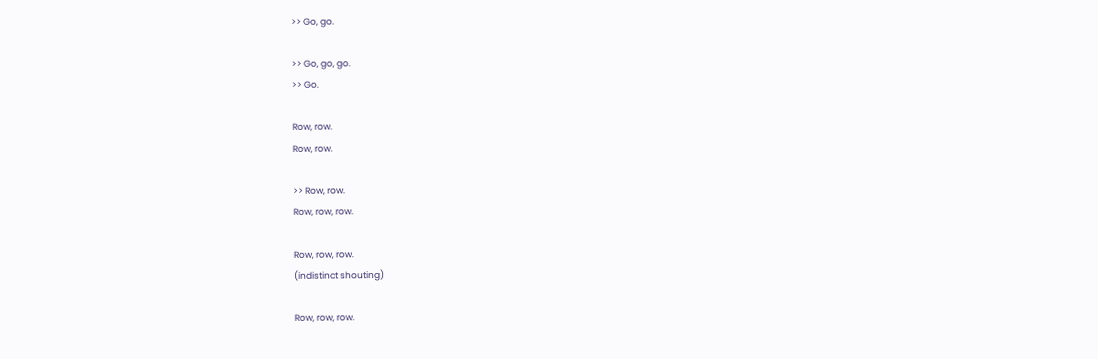>> Go, go.

>> Go, go, go.
>> Go.

Row, row.
Row, row.

>> Row, row.
Row, row, row.

Row, row, row.
(indistinct shouting)

Row, row, row.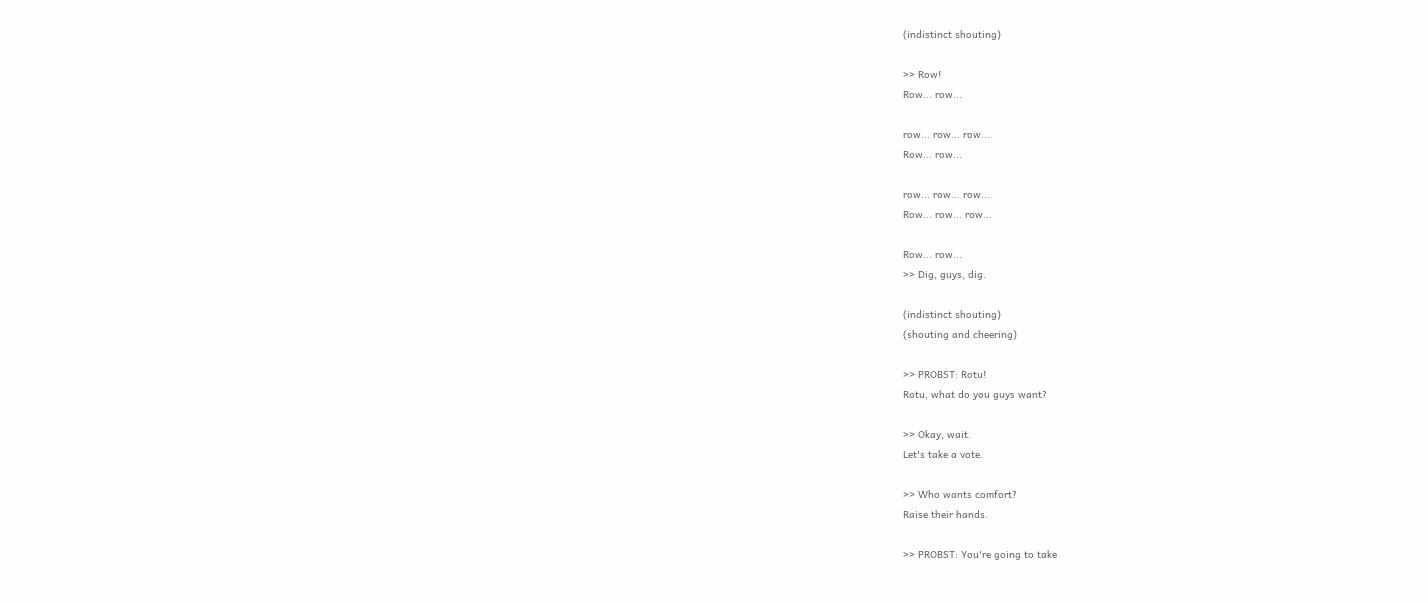(indistinct shouting)

>> Row!
Row... row...

row... row... row...
Row... row...

row... row... row...
Row... row... row...

Row... row...
>> Dig, guys, dig.

(indistinct shouting)
(shouting and cheering)

>> PROBST: Rotu!
Rotu, what do you guys want?

>> Okay, wait.
Let's take a vote.

>> Who wants comfort?
Raise their hands.

>> PROBST: You're going to take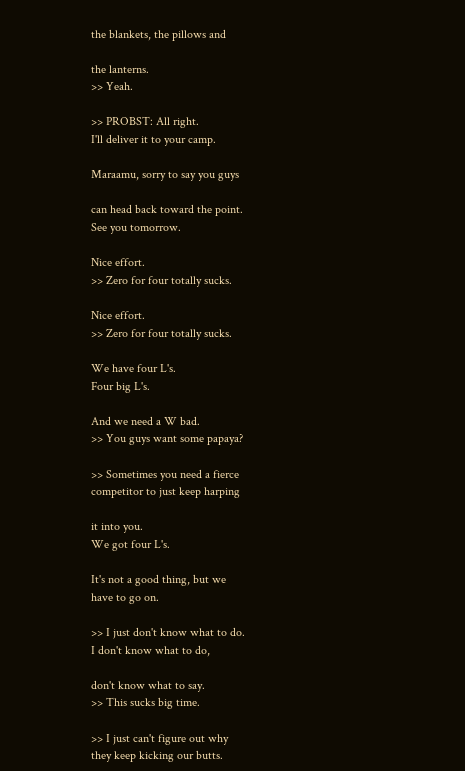the blankets, the pillows and

the lanterns.
>> Yeah.

>> PROBST: All right.
I'll deliver it to your camp.

Maraamu, sorry to say you guys

can head back toward the point.
See you tomorrow.

Nice effort.
>> Zero for four totally sucks.

Nice effort.
>> Zero for four totally sucks.

We have four L's.
Four big L's.

And we need a W bad.
>> You guys want some papaya?

>> Sometimes you need a fierce
competitor to just keep harping

it into you.
We got four L's.

It's not a good thing, but we
have to go on.

>> I just don't know what to do.
I don't know what to do,

don't know what to say.
>> This sucks big time.

>> I just can't figure out why
they keep kicking our butts.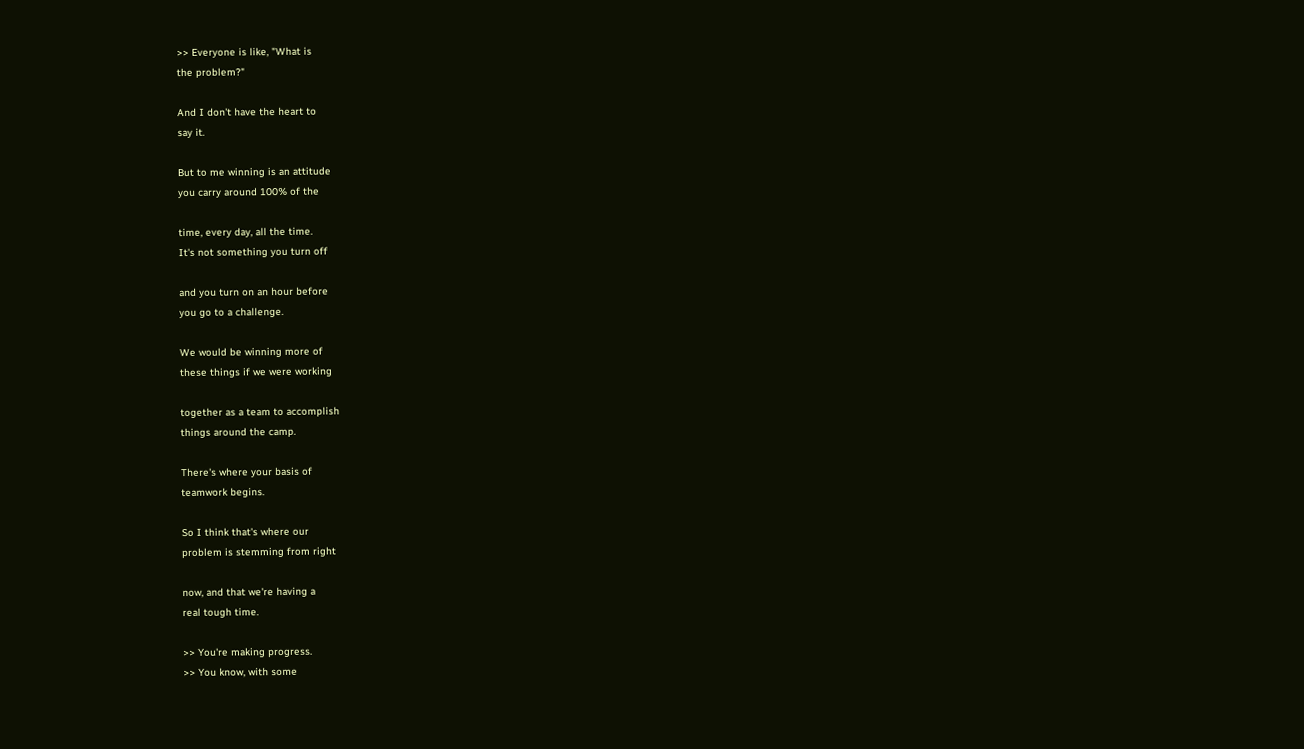>> Everyone is like, "What is
the problem?"

And I don't have the heart to
say it.

But to me winning is an attitude
you carry around 100% of the

time, every day, all the time.
It's not something you turn off

and you turn on an hour before
you go to a challenge.

We would be winning more of
these things if we were working

together as a team to accomplish
things around the camp.

There's where your basis of
teamwork begins.

So I think that's where our
problem is stemming from right

now, and that we're having a
real tough time.

>> You're making progress.
>> You know, with some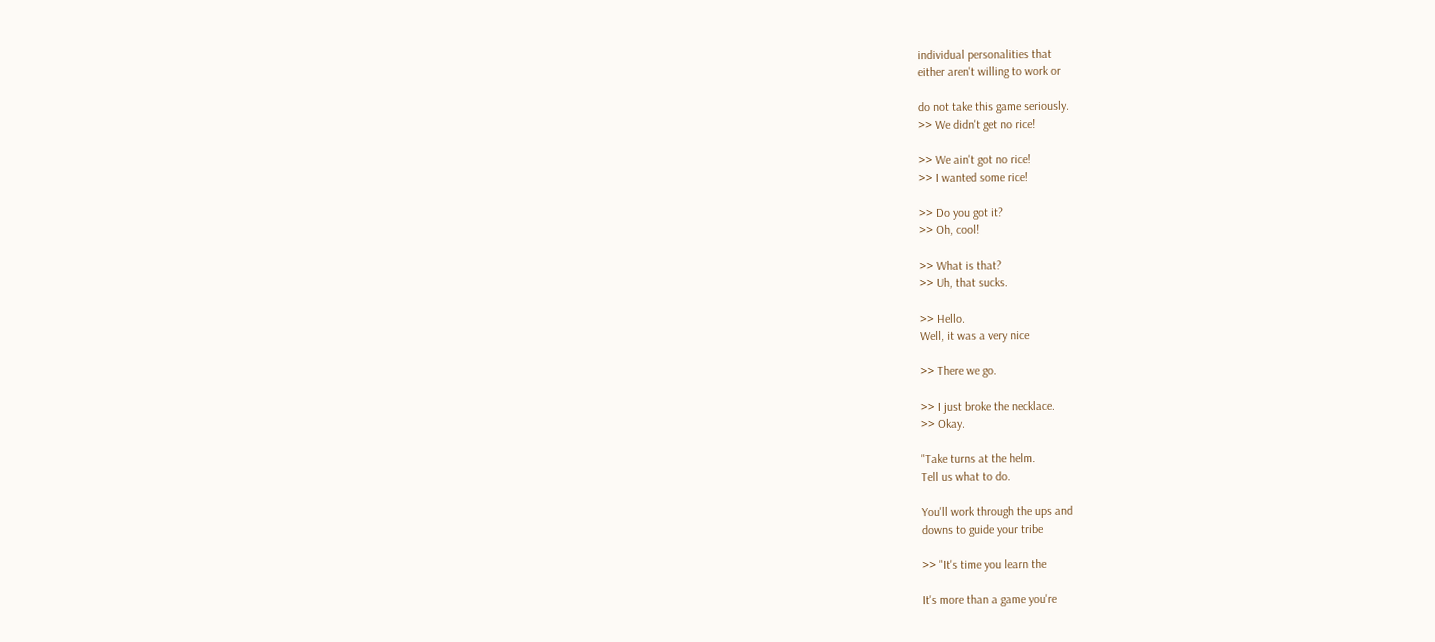individual personalities that
either aren't willing to work or

do not take this game seriously.
>> We didn't get no rice!

>> We ain't got no rice!
>> I wanted some rice!

>> Do you got it?
>> Oh, cool!

>> What is that?
>> Uh, that sucks.

>> Hello.
Well, it was a very nice

>> There we go.

>> I just broke the necklace.
>> Okay.

"Take turns at the helm.
Tell us what to do.

You'll work through the ups and
downs to guide your tribe

>> "It's time you learn the

It's more than a game you're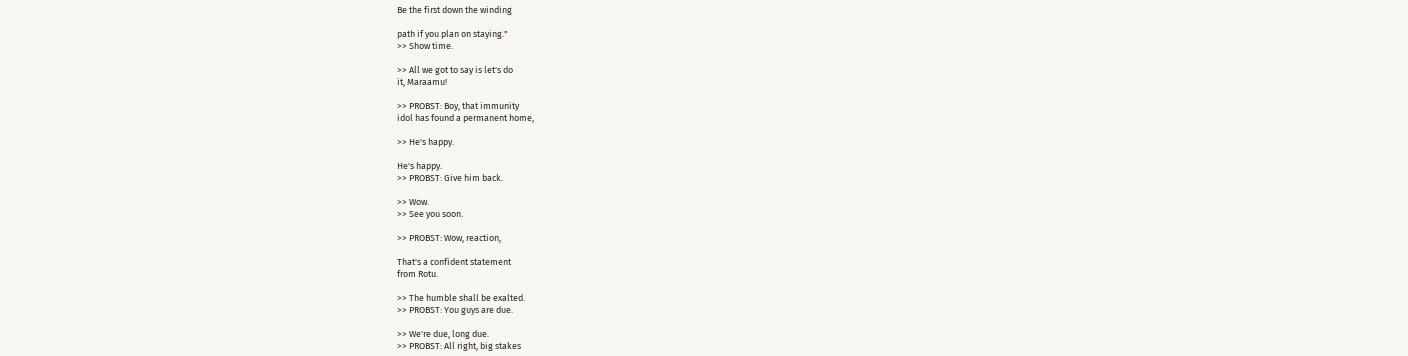Be the first down the winding

path if you plan on staying."
>> Show time.

>> All we got to say is let's do
it, Maraamu!

>> PROBST: Boy, that immunity
idol has found a permanent home,

>> He's happy.

He's happy.
>> PROBST: Give him back.

>> Wow.
>> See you soon.

>> PROBST: Wow, reaction,

That's a confident statement
from Rotu.

>> The humble shall be exalted.
>> PROBST: You guys are due.

>> We're due, long due.
>> PROBST: All right, big stakes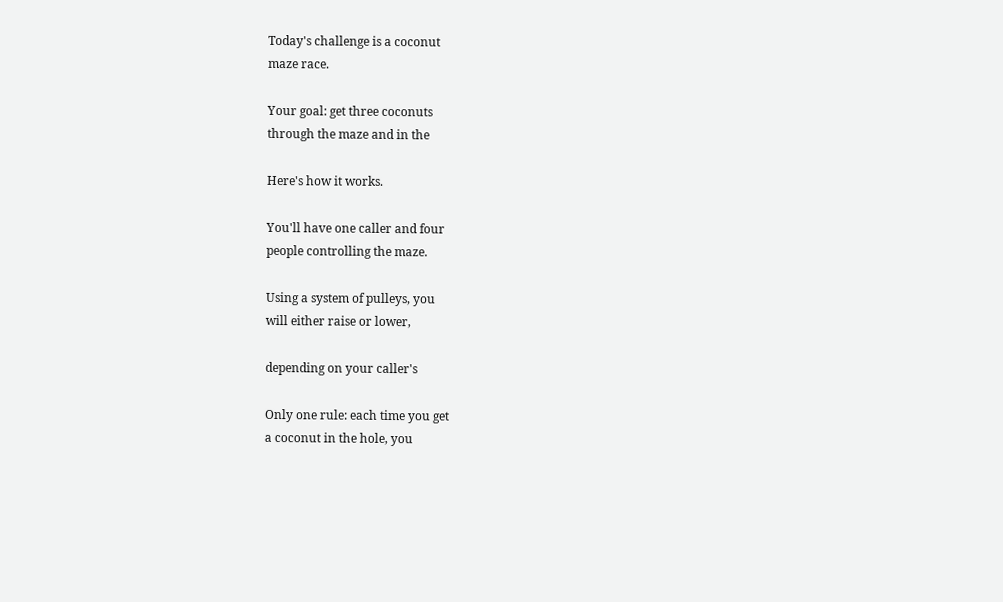Today's challenge is a coconut
maze race.

Your goal: get three coconuts
through the maze and in the

Here's how it works.

You'll have one caller and four
people controlling the maze.

Using a system of pulleys, you
will either raise or lower,

depending on your caller's

Only one rule: each time you get
a coconut in the hole, you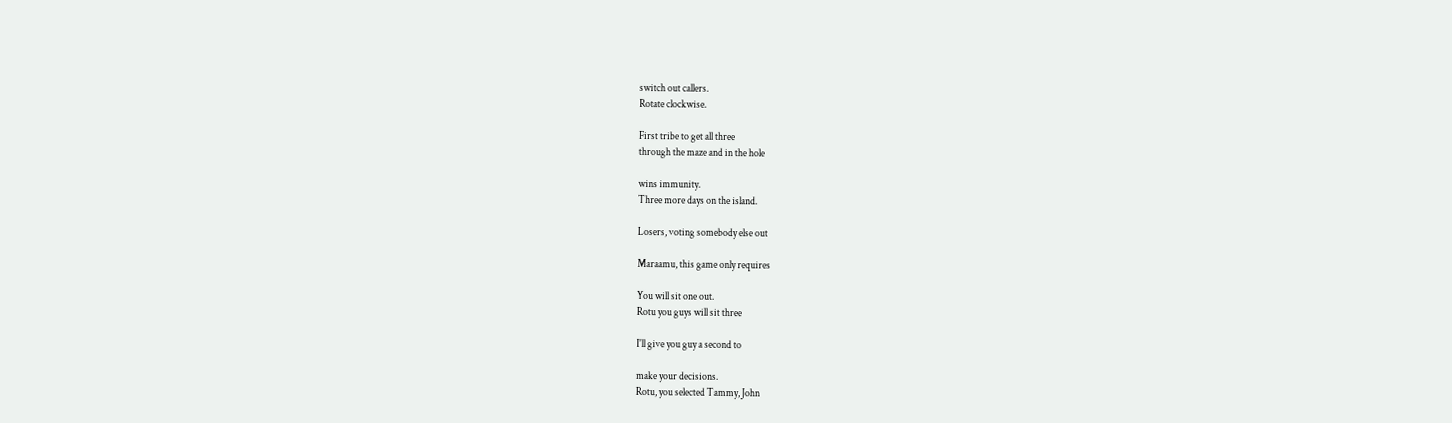switch out callers.
Rotate clockwise.

First tribe to get all three
through the maze and in the hole

wins immunity.
Three more days on the island.

Losers, voting somebody else out

Maraamu, this game only requires

You will sit one out.
Rotu you guys will sit three

I'll give you guy a second to

make your decisions.
Rotu, you selected Tammy, John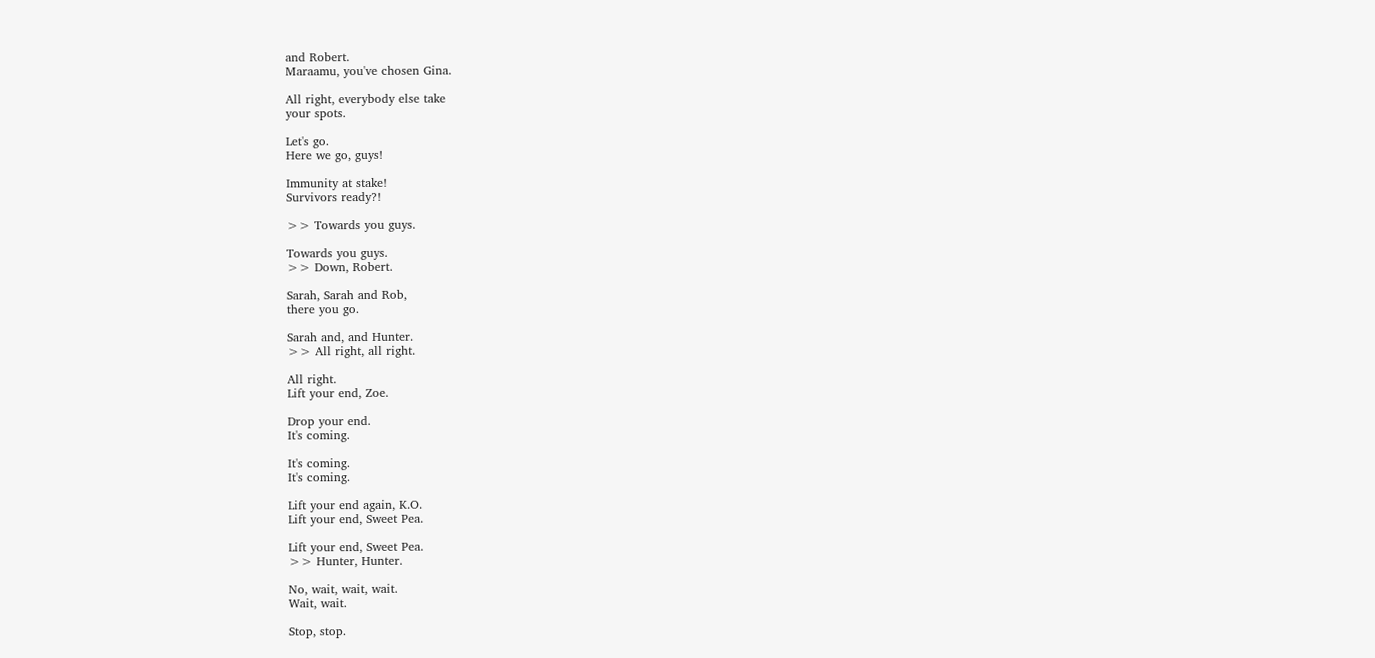and Robert.
Maraamu, you've chosen Gina.

All right, everybody else take
your spots.

Let's go.
Here we go, guys!

Immunity at stake!
Survivors ready?!

>> Towards you guys.

Towards you guys.
>> Down, Robert.

Sarah, Sarah and Rob,
there you go.

Sarah and, and Hunter.
>> All right, all right.

All right.
Lift your end, Zoe.

Drop your end.
It's coming.

It's coming.
It's coming.

Lift your end again, K.O.
Lift your end, Sweet Pea.

Lift your end, Sweet Pea.
>> Hunter, Hunter.

No, wait, wait, wait.
Wait, wait.

Stop, stop.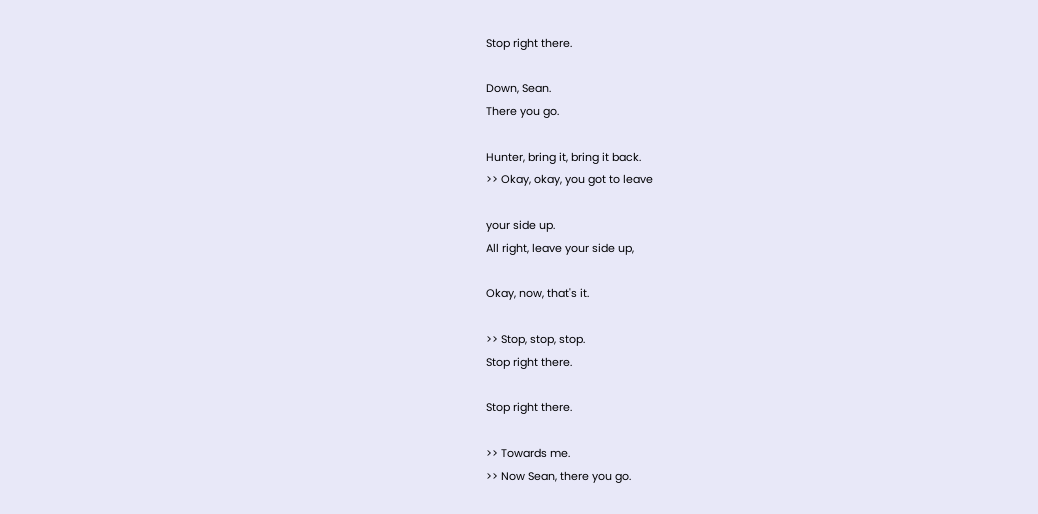Stop right there.

Down, Sean.
There you go.

Hunter, bring it, bring it back.
>> Okay, okay, you got to leave

your side up.
All right, leave your side up,

Okay, now, that's it.

>> Stop, stop, stop.
Stop right there.

Stop right there.

>> Towards me.
>> Now Sean, there you go.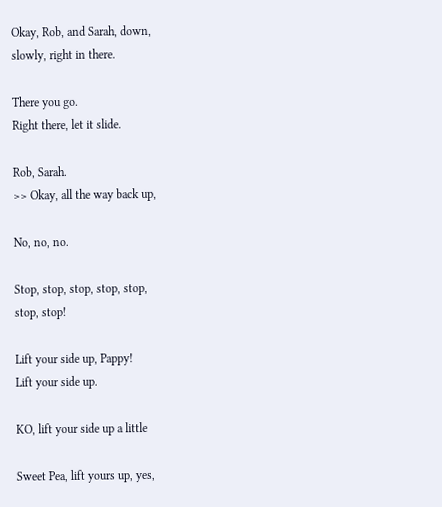Okay, Rob, and Sarah, down,
slowly, right in there.

There you go.
Right there, let it slide.

Rob, Sarah.
>> Okay, all the way back up,

No, no, no.

Stop, stop, stop, stop, stop,
stop, stop!

Lift your side up, Pappy!
Lift your side up.

KO, lift your side up a little

Sweet Pea, lift yours up, yes,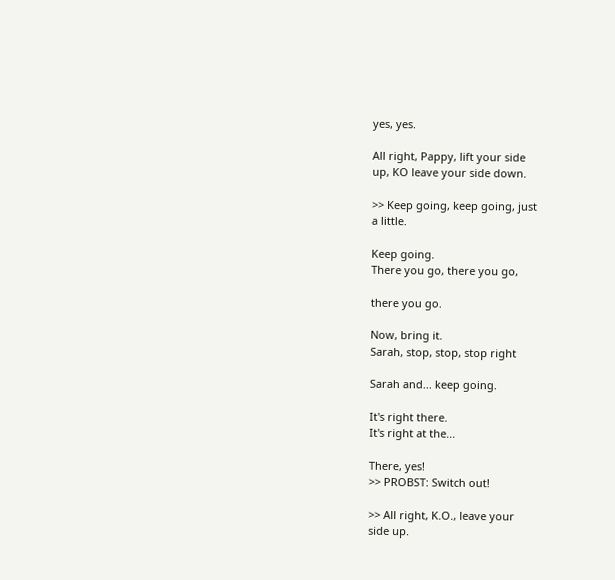yes, yes.

All right, Pappy, lift your side
up, KO leave your side down.

>> Keep going, keep going, just
a little.

Keep going.
There you go, there you go,

there you go.

Now, bring it.
Sarah, stop, stop, stop right

Sarah and... keep going.

It's right there.
It's right at the...

There, yes!
>> PROBST: Switch out!

>> All right, K.O., leave your
side up.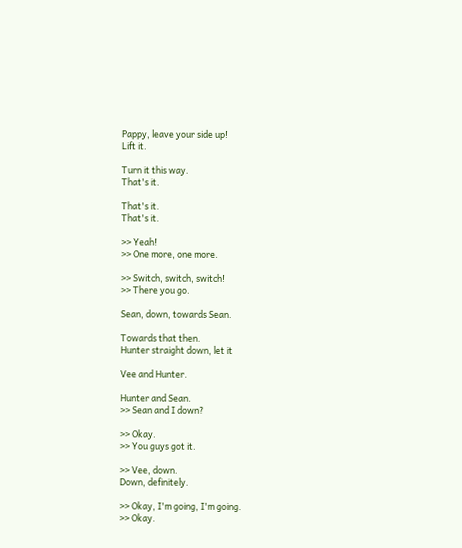Pappy, leave your side up!
Lift it.

Turn it this way.
That's it.

That's it.
That's it.

>> Yeah!
>> One more, one more.

>> Switch, switch, switch!
>> There you go.

Sean, down, towards Sean.

Towards that then.
Hunter straight down, let it

Vee and Hunter.

Hunter and Sean.
>> Sean and I down?

>> Okay.
>> You guys got it.

>> Vee, down.
Down, definitely.

>> Okay, I'm going, I'm going.
>> Okay.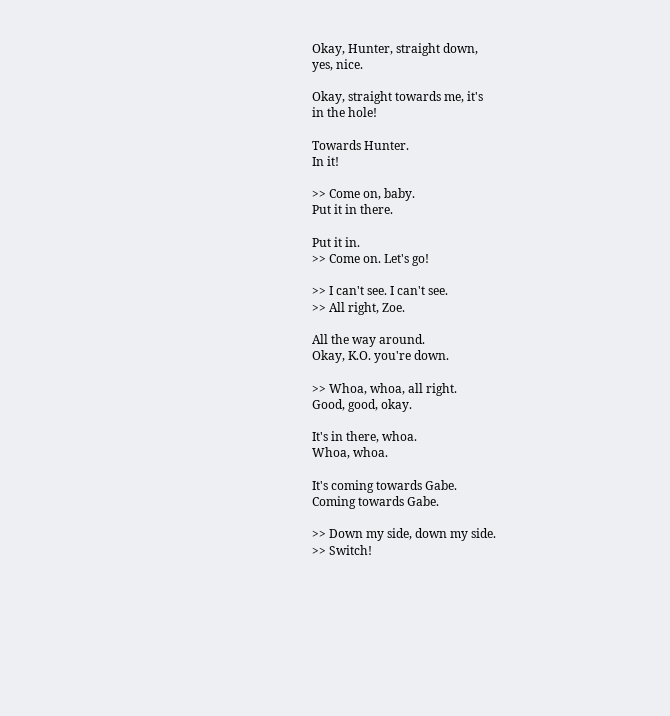Okay, Hunter, straight down,
yes, nice.

Okay, straight towards me, it's
in the hole!

Towards Hunter.
In it!

>> Come on, baby.
Put it in there.

Put it in.
>> Come on. Let's go!

>> I can't see. I can't see.
>> All right, Zoe.

All the way around.
Okay, K.O. you're down.

>> Whoa, whoa, all right.
Good, good, okay.

It's in there, whoa.
Whoa, whoa.

It's coming towards Gabe.
Coming towards Gabe.

>> Down my side, down my side.
>> Switch!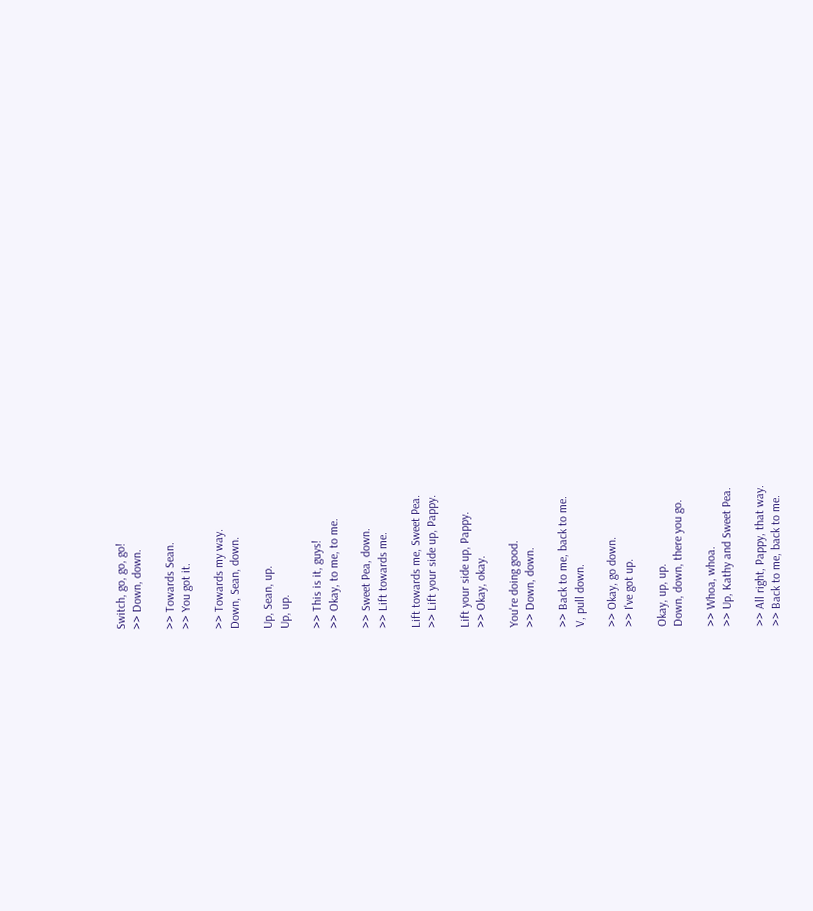Switch, go, go, go!
>> Down, down.

>> Towards Sean.
>> You got it.

>> Towards my way.
Down, Sean, down.

Up, Sean, up.
Up, up.

>> This is it, guys!
>> Okay, to me, to me.

>> Sweet Pea, down.
>> Lift towards me.

Lift towards me, Sweet Pea.
>> Lift your side up, Pappy.

Lift your side up, Pappy.
>> Okay, okay.

You're doing good.
>> Down, down.

>> Back to me, back to me.
V, pull down.

>> Okay, go down.
>> I've got up.

Okay, up, up.
Down, down, there you go.

>> Whoa, whoa.
>> Up, Kathy and Sweet Pea.

>> All right, Pappy, that way.
>> Back to me, back to me.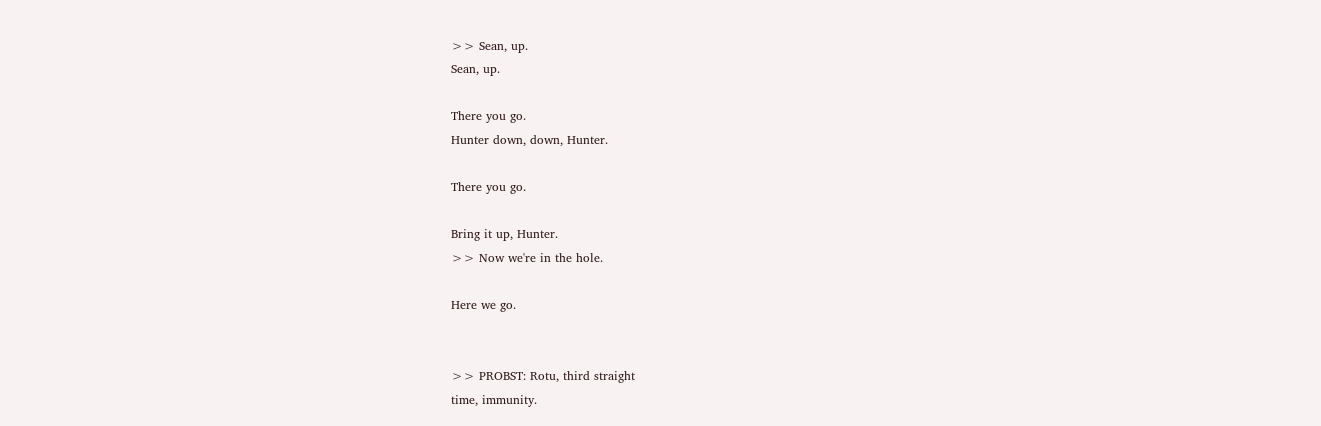>> Sean, up.
Sean, up.

There you go.
Hunter down, down, Hunter.

There you go.

Bring it up, Hunter.
>> Now we're in the hole.

Here we go.


>> PROBST: Rotu, third straight
time, immunity.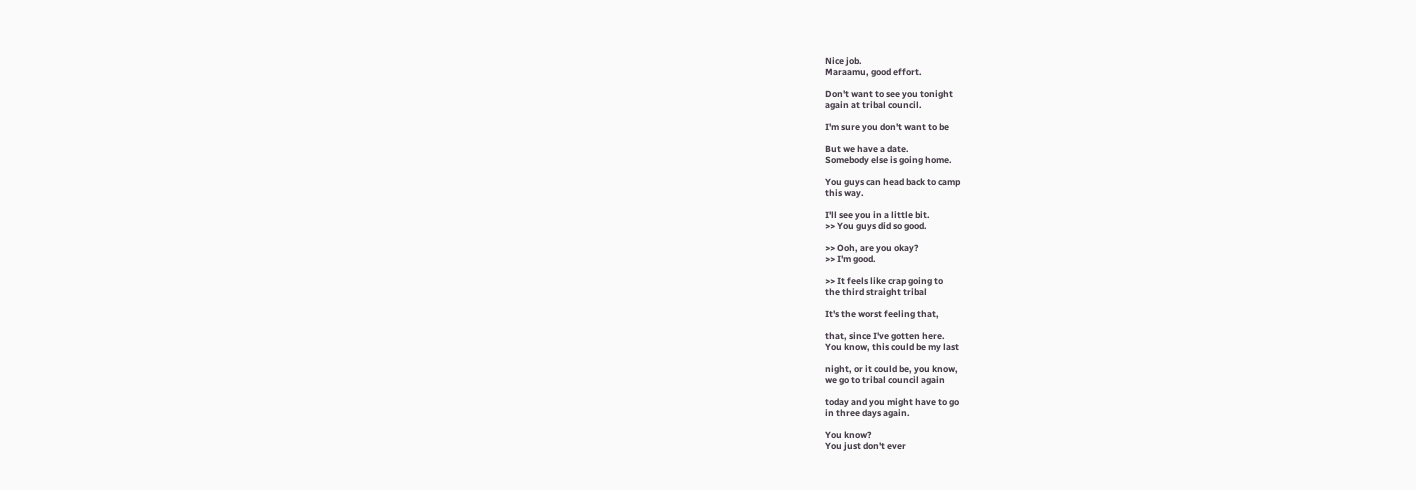Nice job.
Maraamu, good effort.

Don't want to see you tonight
again at tribal council.

I'm sure you don't want to be

But we have a date.
Somebody else is going home.

You guys can head back to camp
this way.

I'll see you in a little bit.
>> You guys did so good.

>> Ooh, are you okay?
>> I'm good.

>> It feels like crap going to
the third straight tribal

It's the worst feeling that,

that, since I've gotten here.
You know, this could be my last

night, or it could be, you know,
we go to tribal council again

today and you might have to go
in three days again.

You know?
You just don't ever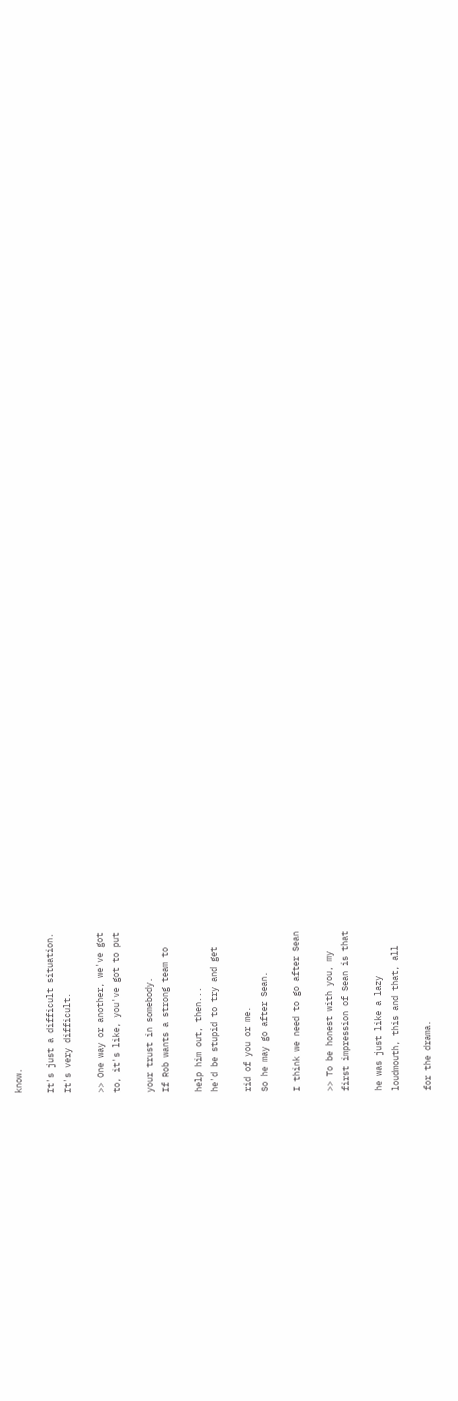know.

It's just a difficult situation.
It's very difficult.

>> One way or another, we've got
to, it's like, you've got to put

your trust in somebody.
If Rob wants a strong team to

help him out, then...
he'd be stupid to try and get

rid of you or me.
So he may go after Sean.

I think we need to go after Sean

>> To be honest with you, my
first impression of Sean is that

he was just like a lazy
loudmouth, this and that, all

for the drama.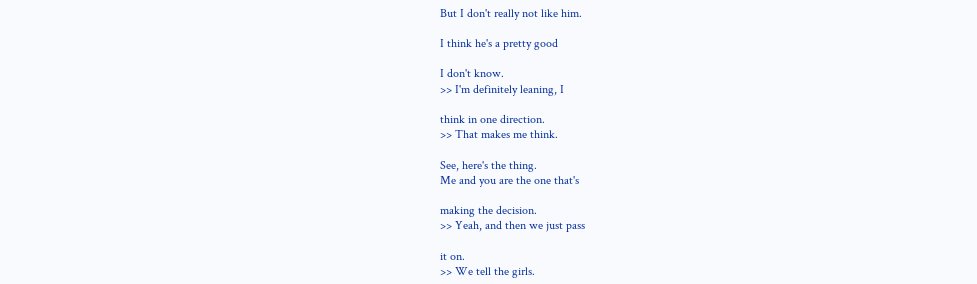But I don't really not like him.

I think he's a pretty good

I don't know.
>> I'm definitely leaning, I

think in one direction.
>> That makes me think.

See, here's the thing.
Me and you are the one that's

making the decision.
>> Yeah, and then we just pass

it on.
>> We tell the girls.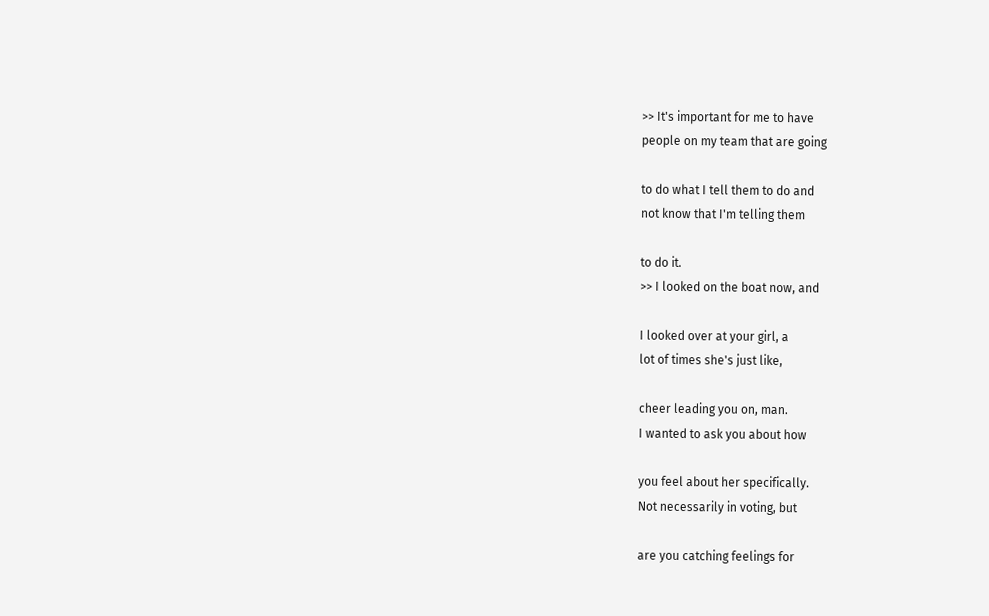>> It's important for me to have
people on my team that are going

to do what I tell them to do and
not know that I'm telling them

to do it.
>> I looked on the boat now, and

I looked over at your girl, a
lot of times she's just like,

cheer leading you on, man.
I wanted to ask you about how

you feel about her specifically.
Not necessarily in voting, but

are you catching feelings for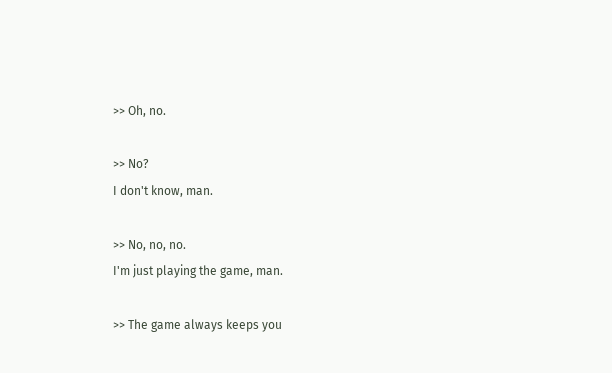>> Oh, no.

>> No?
I don't know, man.

>> No, no, no.
I'm just playing the game, man.

>> The game always keeps you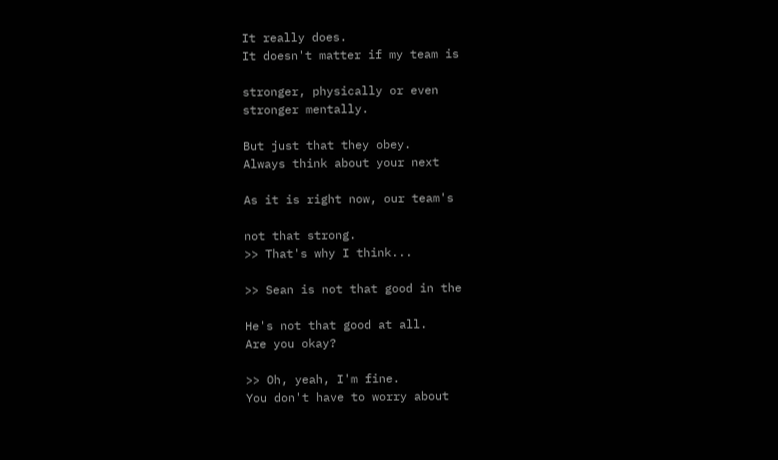It really does.
It doesn't matter if my team is

stronger, physically or even
stronger mentally.

But just that they obey.
Always think about your next

As it is right now, our team's

not that strong.
>> That's why I think...

>> Sean is not that good in the

He's not that good at all.
Are you okay?

>> Oh, yeah, I'm fine.
You don't have to worry about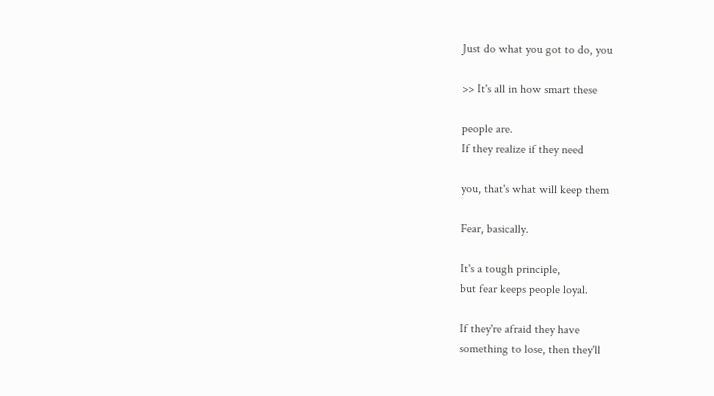Just do what you got to do, you

>> It's all in how smart these

people are.
If they realize if they need

you, that's what will keep them

Fear, basically.

It's a tough principle,
but fear keeps people loyal.

If they're afraid they have
something to lose, then they'll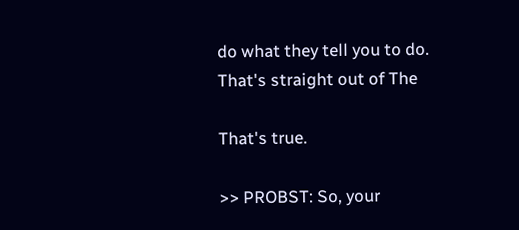do what they tell you to do.
That's straight out of The

That's true.

>> PROBST: So, your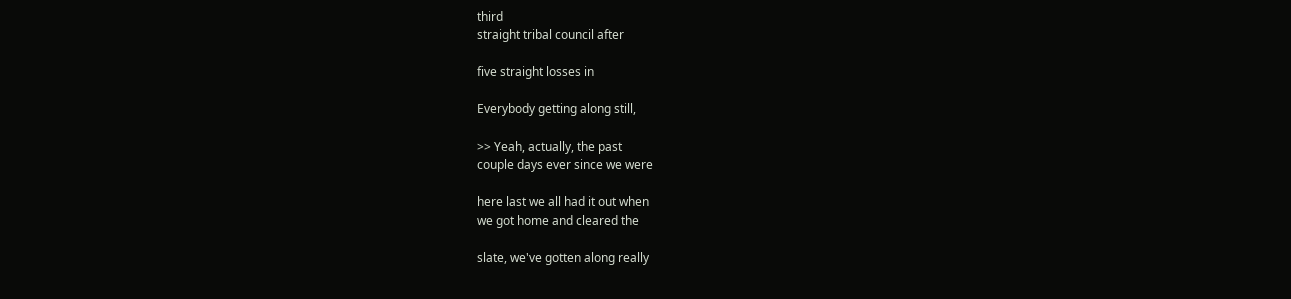third
straight tribal council after

five straight losses in

Everybody getting along still,

>> Yeah, actually, the past
couple days ever since we were

here last we all had it out when
we got home and cleared the

slate, we've gotten along really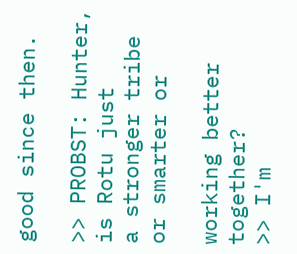good since then.

>> PROBST: Hunter, is Rotu just
a stronger tribe or smarter or

working better together?
>> I'm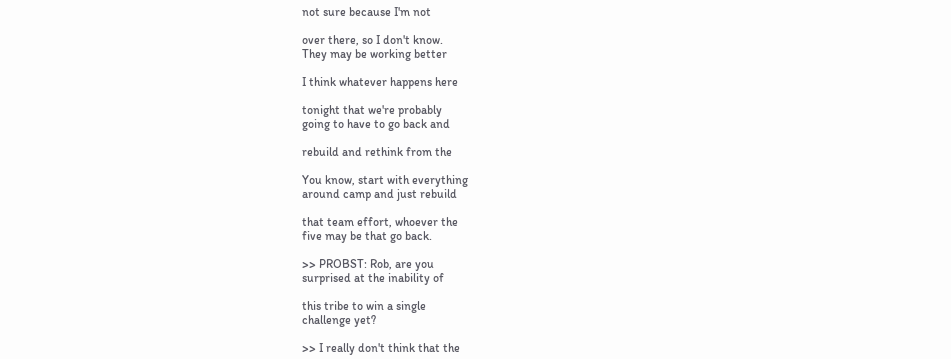not sure because I'm not

over there, so I don't know.
They may be working better

I think whatever happens here

tonight that we're probably
going to have to go back and

rebuild and rethink from the

You know, start with everything
around camp and just rebuild

that team effort, whoever the
five may be that go back.

>> PROBST: Rob, are you
surprised at the inability of

this tribe to win a single
challenge yet?

>> I really don't think that the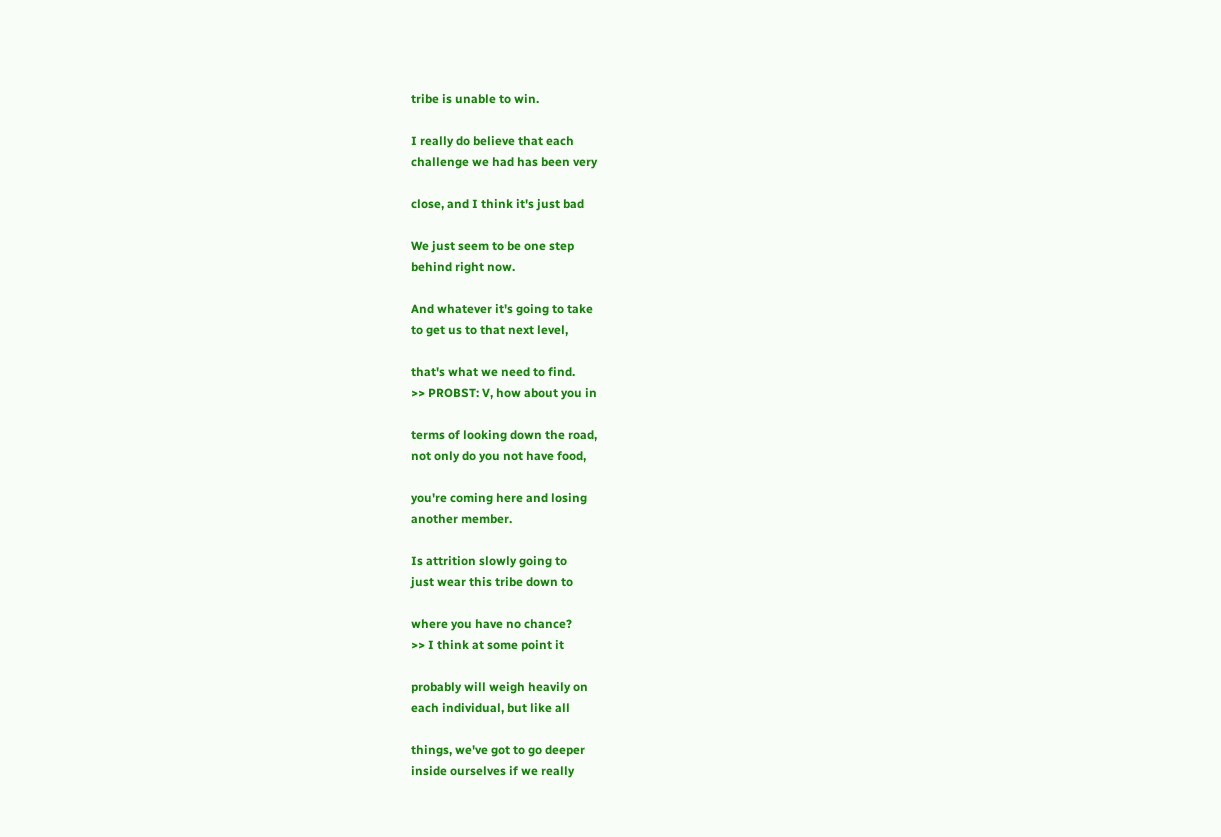tribe is unable to win.

I really do believe that each
challenge we had has been very

close, and I think it's just bad

We just seem to be one step
behind right now.

And whatever it's going to take
to get us to that next level,

that's what we need to find.
>> PROBST: V, how about you in

terms of looking down the road,
not only do you not have food,

you're coming here and losing
another member.

Is attrition slowly going to
just wear this tribe down to

where you have no chance?
>> I think at some point it

probably will weigh heavily on
each individual, but like all

things, we've got to go deeper
inside ourselves if we really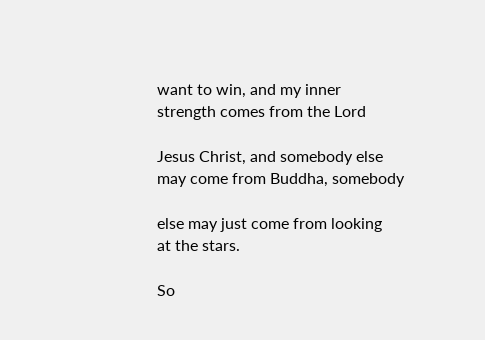want to win, and my inner
strength comes from the Lord

Jesus Christ, and somebody else
may come from Buddha, somebody

else may just come from looking
at the stars.

So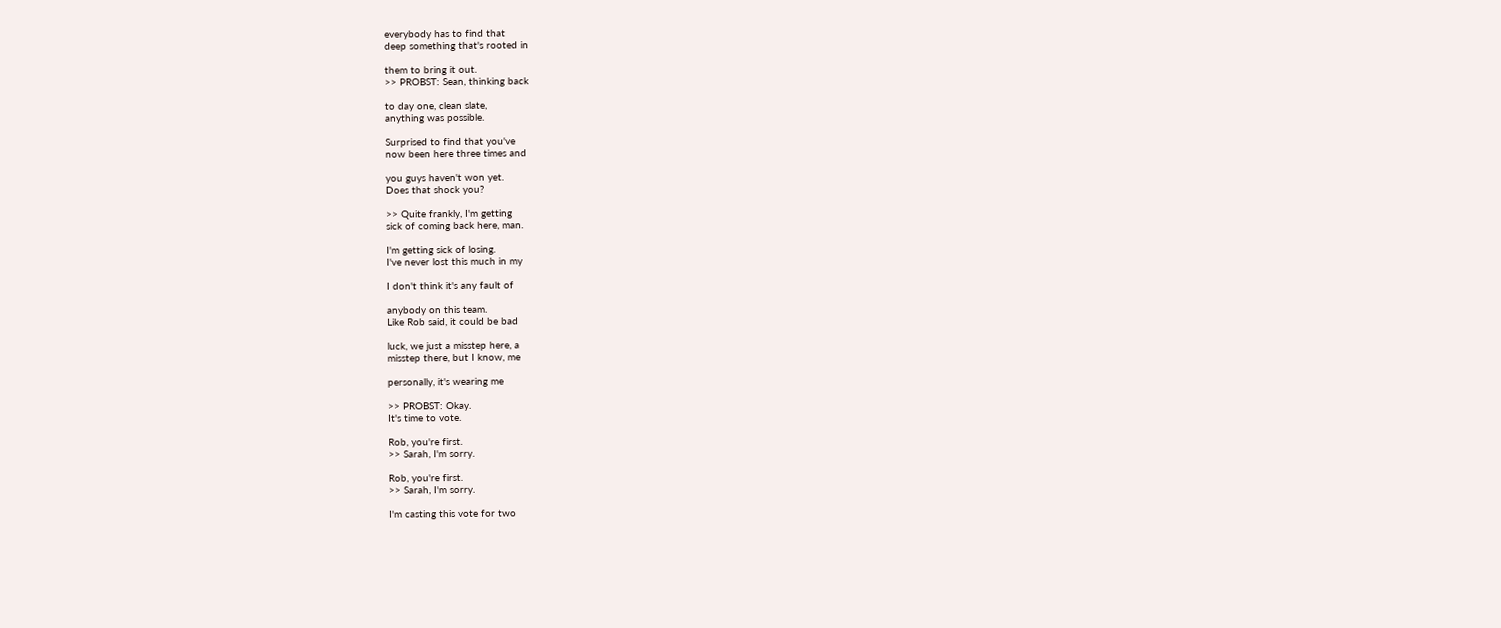everybody has to find that
deep something that's rooted in

them to bring it out.
>> PROBST: Sean, thinking back

to day one, clean slate,
anything was possible.

Surprised to find that you've
now been here three times and

you guys haven't won yet.
Does that shock you?

>> Quite frankly, I'm getting
sick of coming back here, man.

I'm getting sick of losing.
I've never lost this much in my

I don't think it's any fault of

anybody on this team.
Like Rob said, it could be bad

luck, we just a misstep here, a
misstep there, but I know, me

personally, it's wearing me

>> PROBST: Okay.
It's time to vote.

Rob, you're first.
>> Sarah, I'm sorry.

Rob, you're first.
>> Sarah, I'm sorry.

I'm casting this vote for two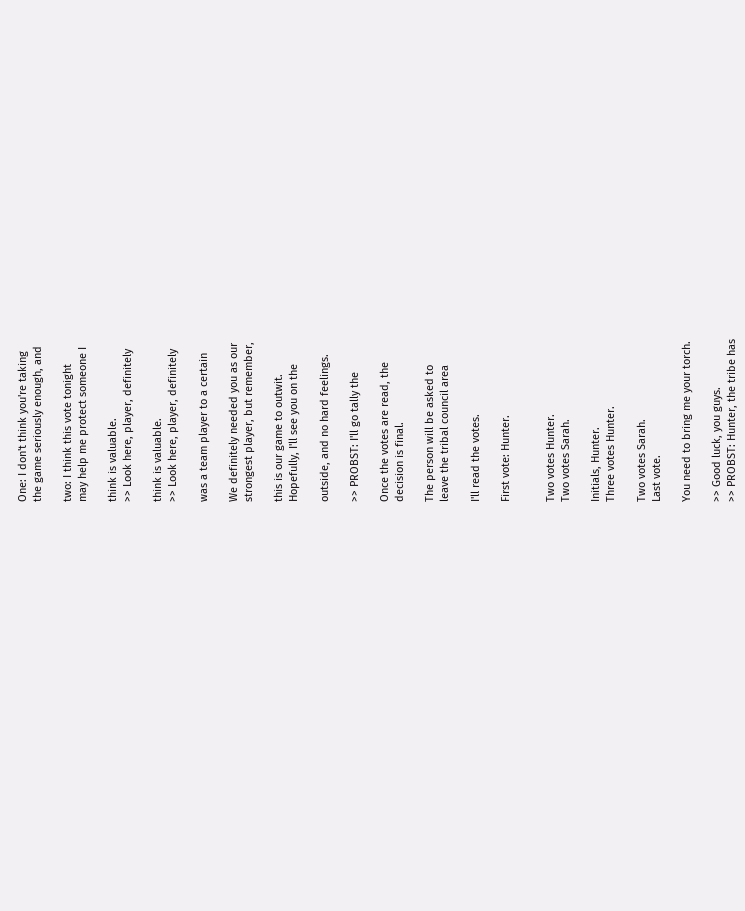One: I don't think you're taking
the game seriously enough, and

two: I think this vote tonight
may help me protect someone I

think is valuable.
>> Look here, player, definitely

think is valuable.
>> Look here, player, definitely

was a team player to a certain

We definitely needed you as our
strongest player, but remember,

this is our game to outwit.
Hopefully, I'll see you on the

outside, and no hard feelings.

>> PROBST: I'll go tally the

Once the votes are read, the
decision is final.

The person will be asked to
leave the tribal council area

I'll read the votes.

First vote: Hunter.


Two votes Hunter.
Two votes Sarah.

Initials, Hunter.
Three votes Hunter.

Two votes Sarah.
Last vote.

You need to bring me your torch.

>> Good luck, you guys.
>> PROBST: Hunter, the tribe has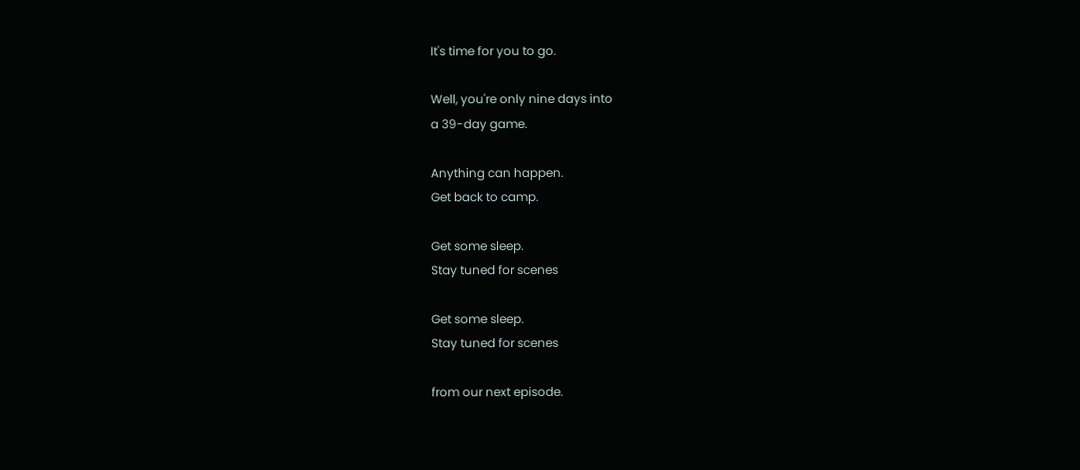It's time for you to go.

Well, you're only nine days into
a 39-day game.

Anything can happen.
Get back to camp.

Get some sleep.
Stay tuned for scenes

Get some sleep.
Stay tuned for scenes

from our next episode.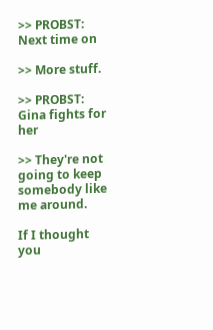>> PROBST: Next time on

>> More stuff.

>> PROBST: Gina fights for her

>> They're not going to keep
somebody like me around.

If I thought you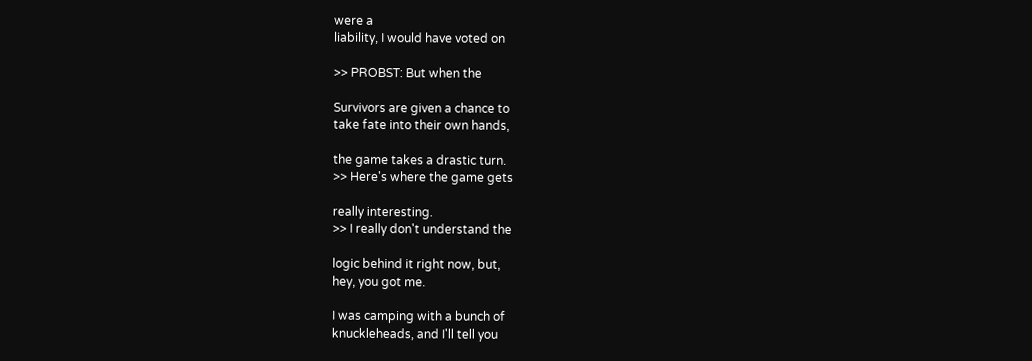were a
liability, I would have voted on

>> PROBST: But when the

Survivors are given a chance to
take fate into their own hands,

the game takes a drastic turn.
>> Here's where the game gets

really interesting.
>> I really don't understand the

logic behind it right now, but,
hey, you got me.

I was camping with a bunch of
knuckleheads, and I'll tell you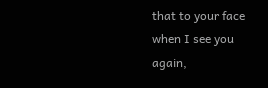that to your face when I see you
again,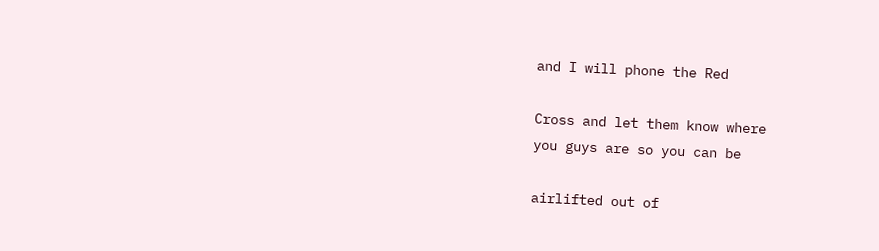and I will phone the Red

Cross and let them know where
you guys are so you can be

airlifted out of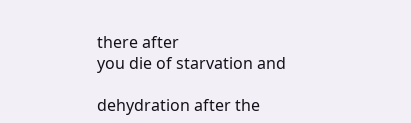there after
you die of starvation and

dehydration after the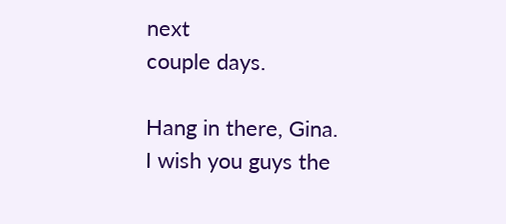next
couple days.

Hang in there, Gina.
I wish you guys the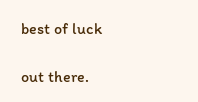best of luck

out there.